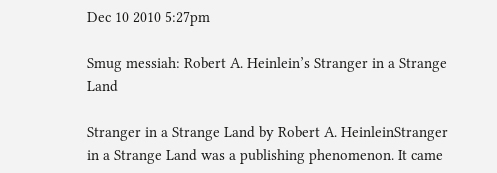Dec 10 2010 5:27pm

Smug messiah: Robert A. Heinlein’s Stranger in a Strange Land

Stranger in a Strange Land by Robert A. HeinleinStranger in a Strange Land was a publishing phenomenon. It came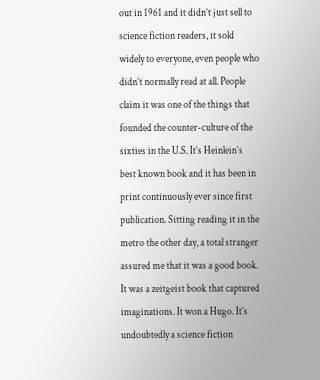out in 1961 and it didn’t just sell to science fiction readers, it sold widely to everyone, even people who didn’t normally read at all. People claim it was one of the things that founded the counter-culture of the sixties in the U.S. It’s Heinlein’s best known book and it has been in print continuously ever since first publication. Sitting reading it in the metro the other day, a total stranger assured me that it was a good book. It was a zeitgeist book that captured imaginations. It won a Hugo. It’s undoubtedly a science fiction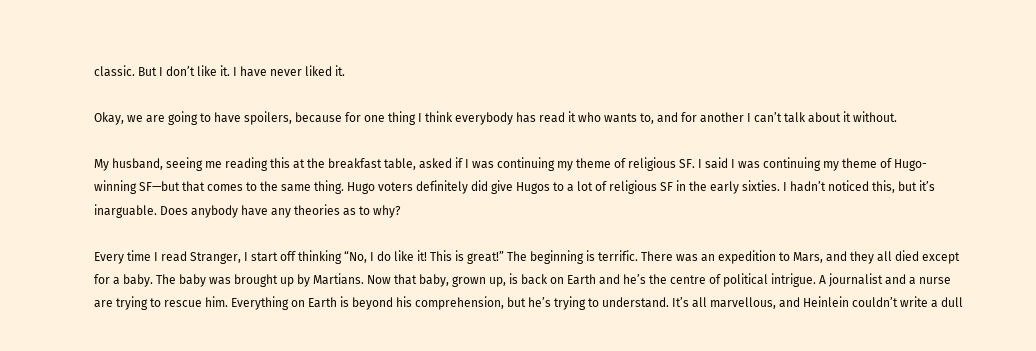classic. But I don’t like it. I have never liked it.

Okay, we are going to have spoilers, because for one thing I think everybody has read it who wants to, and for another I can’t talk about it without.

My husband, seeing me reading this at the breakfast table, asked if I was continuing my theme of religious SF. I said I was continuing my theme of Hugo-winning SF—but that comes to the same thing. Hugo voters definitely did give Hugos to a lot of religious SF in the early sixties. I hadn’t noticed this, but it’s inarguable. Does anybody have any theories as to why?

Every time I read Stranger, I start off thinking “No, I do like it! This is great!” The beginning is terrific. There was an expedition to Mars, and they all died except for a baby. The baby was brought up by Martians. Now that baby, grown up, is back on Earth and he’s the centre of political intrigue. A journalist and a nurse are trying to rescue him. Everything on Earth is beyond his comprehension, but he’s trying to understand. It’s all marvellous, and Heinlein couldn’t write a dull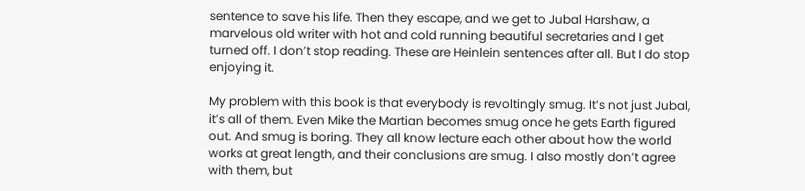sentence to save his life. Then they escape, and we get to Jubal Harshaw, a marvelous old writer with hot and cold running beautiful secretaries and I get turned off. I don’t stop reading. These are Heinlein sentences after all. But I do stop enjoying it.

My problem with this book is that everybody is revoltingly smug. It’s not just Jubal, it’s all of them. Even Mike the Martian becomes smug once he gets Earth figured out. And smug is boring. They all know lecture each other about how the world works at great length, and their conclusions are smug. I also mostly don’t agree with them, but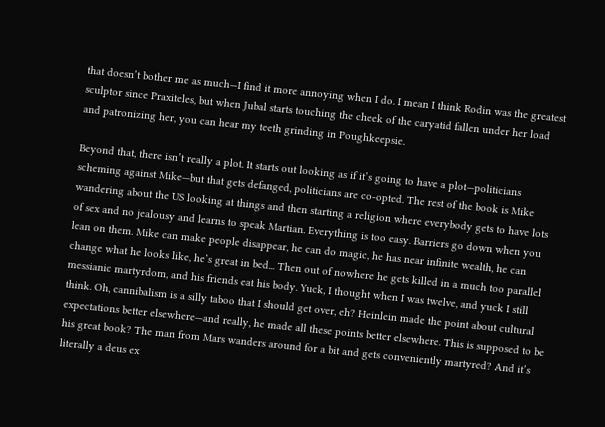that doesn’t bother me as much—I find it more annoying when I do. I mean I think Rodin was the greatest sculptor since Praxiteles, but when Jubal starts touching the cheek of the caryatid fallen under her load and patronizing her, you can hear my teeth grinding in Poughkeepsie.

Beyond that, there isn’t really a plot. It starts out looking as if it’s going to have a plot—politicians scheming against Mike—but that gets defanged, politicians are co-opted. The rest of the book is Mike wandering about the US looking at things and then starting a religion where everybody gets to have lots of sex and no jealousy and learns to speak Martian. Everything is too easy. Barriers go down when you lean on them. Mike can make people disappear, he can do magic, he has near infinite wealth, he can change what he looks like, he’s great in bed... Then out of nowhere he gets killed in a much too parallel messianic martyrdom, and his friends eat his body. Yuck, I thought when I was twelve, and yuck I still think. Oh, cannibalism is a silly taboo that I should get over, eh? Heinlein made the point about cultural expectations better elsewhere—and really, he made all these points better elsewhere. This is supposed to be his great book? The man from Mars wanders around for a bit and gets conveniently martyred? And it’s literally a deus ex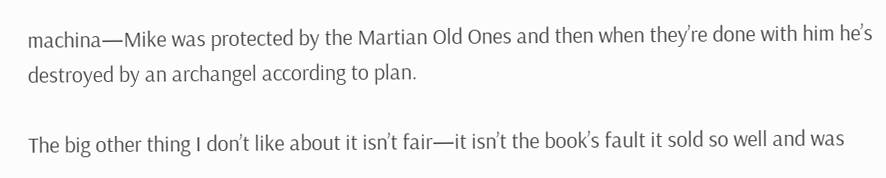machina—Mike was protected by the Martian Old Ones and then when they’re done with him he’s destroyed by an archangel according to plan.

The big other thing I don’t like about it isn’t fair—it isn’t the book’s fault it sold so well and was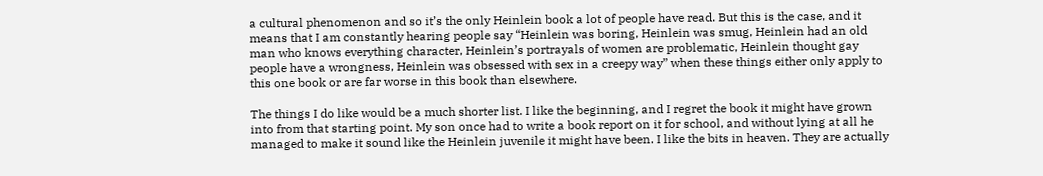a cultural phenomenon and so it’s the only Heinlein book a lot of people have read. But this is the case, and it means that I am constantly hearing people say “Heinlein was boring, Heinlein was smug, Heinlein had an old man who knows everything character, Heinlein’s portrayals of women are problematic, Heinlein thought gay people have a wrongness, Heinlein was obsessed with sex in a creepy way” when these things either only apply to this one book or are far worse in this book than elsewhere.

The things I do like would be a much shorter list. I like the beginning, and I regret the book it might have grown into from that starting point. My son once had to write a book report on it for school, and without lying at all he managed to make it sound like the Heinlein juvenile it might have been. I like the bits in heaven. They are actually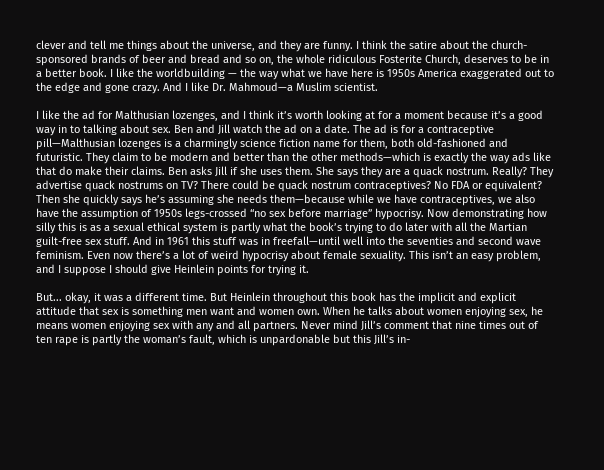clever and tell me things about the universe, and they are funny. I think the satire about the church-sponsored brands of beer and bread and so on, the whole ridiculous Fosterite Church, deserves to be in a better book. I like the worldbuilding — the way what we have here is 1950s America exaggerated out to the edge and gone crazy. And I like Dr. Mahmoud—a Muslim scientist.

I like the ad for Malthusian lozenges, and I think it’s worth looking at for a moment because it’s a good way in to talking about sex. Ben and Jill watch the ad on a date. The ad is for a contraceptive pill—Malthusian lozenges is a charmingly science fiction name for them, both old-fashioned and futuristic. They claim to be modern and better than the other methods—which is exactly the way ads like that do make their claims. Ben asks Jill if she uses them. She says they are a quack nostrum. Really? They advertise quack nostrums on TV? There could be quack nostrum contraceptives? No FDA or equivalent? Then she quickly says he’s assuming she needs them—because while we have contraceptives, we also have the assumption of 1950s legs-crossed “no sex before marriage” hypocrisy. Now demonstrating how silly this is as a sexual ethical system is partly what the book’s trying to do later with all the Martian guilt-free sex stuff. And in 1961 this stuff was in freefall—until well into the seventies and second wave feminism. Even now there’s a lot of weird hypocrisy about female sexuality. This isn’t an easy problem, and I suppose I should give Heinlein points for trying it.

But... okay, it was a different time. But Heinlein throughout this book has the implicit and explicit attitude that sex is something men want and women own. When he talks about women enjoying sex, he means women enjoying sex with any and all partners. Never mind Jill’s comment that nine times out of ten rape is partly the woman’s fault, which is unpardonable but this Jill’s in-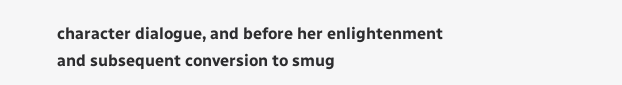character dialogue, and before her enlightenment and subsequent conversion to smug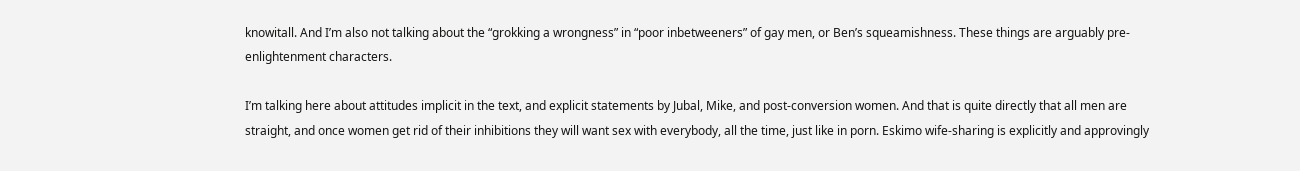knowitall. And I’m also not talking about the “grokking a wrongness” in “poor inbetweeners” of gay men, or Ben’s squeamishness. These things are arguably pre-enlightenment characters.

I’m talking here about attitudes implicit in the text, and explicit statements by Jubal, Mike, and post-conversion women. And that is quite directly that all men are straight, and once women get rid of their inhibitions they will want sex with everybody, all the time, just like in porn. Eskimo wife-sharing is explicitly and approvingly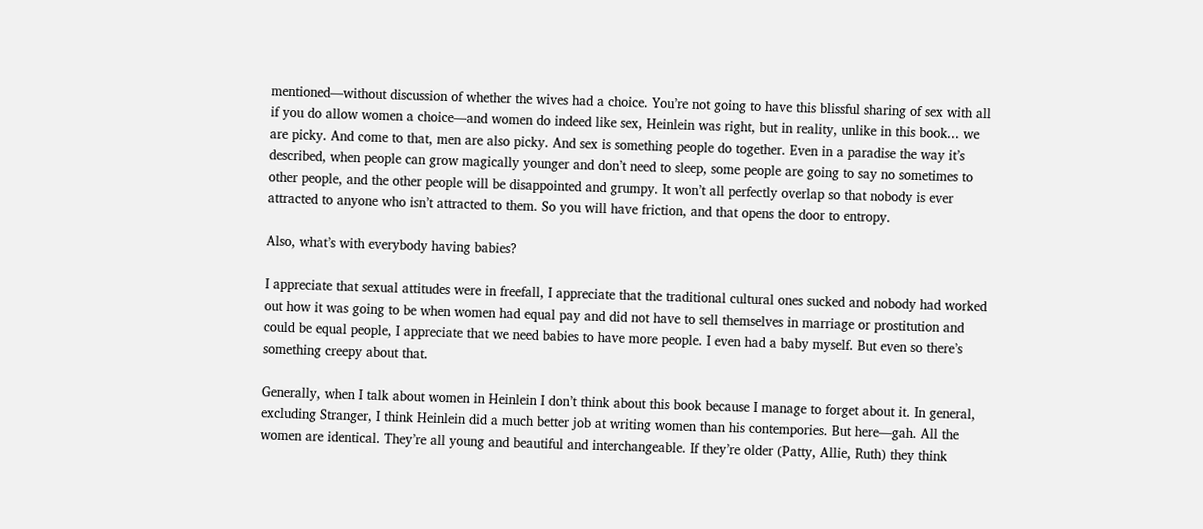mentioned—without discussion of whether the wives had a choice. You’re not going to have this blissful sharing of sex with all if you do allow women a choice—and women do indeed like sex, Heinlein was right, but in reality, unlike in this book... we are picky. And come to that, men are also picky. And sex is something people do together. Even in a paradise the way it’s described, when people can grow magically younger and don’t need to sleep, some people are going to say no sometimes to other people, and the other people will be disappointed and grumpy. It won’t all perfectly overlap so that nobody is ever attracted to anyone who isn’t attracted to them. So you will have friction, and that opens the door to entropy.

Also, what’s with everybody having babies?

I appreciate that sexual attitudes were in freefall, I appreciate that the traditional cultural ones sucked and nobody had worked out how it was going to be when women had equal pay and did not have to sell themselves in marriage or prostitution and could be equal people, I appreciate that we need babies to have more people. I even had a baby myself. But even so there’s something creepy about that.

Generally, when I talk about women in Heinlein I don’t think about this book because I manage to forget about it. In general, excluding Stranger, I think Heinlein did a much better job at writing women than his contempories. But here—gah. All the women are identical. They’re all young and beautiful and interchangeable. If they’re older (Patty, Allie, Ruth) they think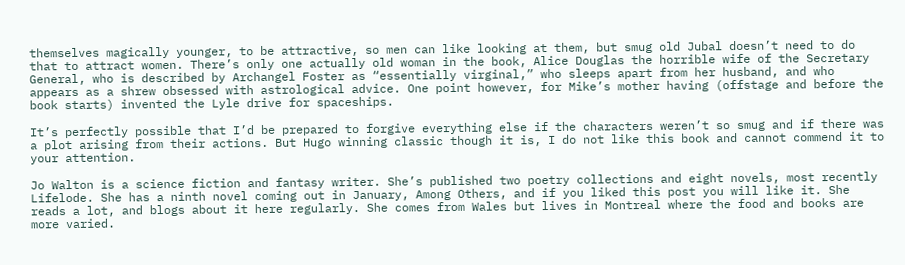themselves magically younger, to be attractive, so men can like looking at them, but smug old Jubal doesn’t need to do that to attract women. There’s only one actually old woman in the book, Alice Douglas the horrible wife of the Secretary General, who is described by Archangel Foster as “essentially virginal,” who sleeps apart from her husband, and who appears as a shrew obsessed with astrological advice. One point however, for Mike’s mother having (offstage and before the book starts) invented the Lyle drive for spaceships.

It’s perfectly possible that I’d be prepared to forgive everything else if the characters weren’t so smug and if there was a plot arising from their actions. But Hugo winning classic though it is, I do not like this book and cannot commend it to your attention.

Jo Walton is a science fiction and fantasy writer. She’s published two poetry collections and eight novels, most recently Lifelode. She has a ninth novel coming out in January, Among Others, and if you liked this post you will like it. She reads a lot, and blogs about it here regularly. She comes from Wales but lives in Montreal where the food and books are more varied.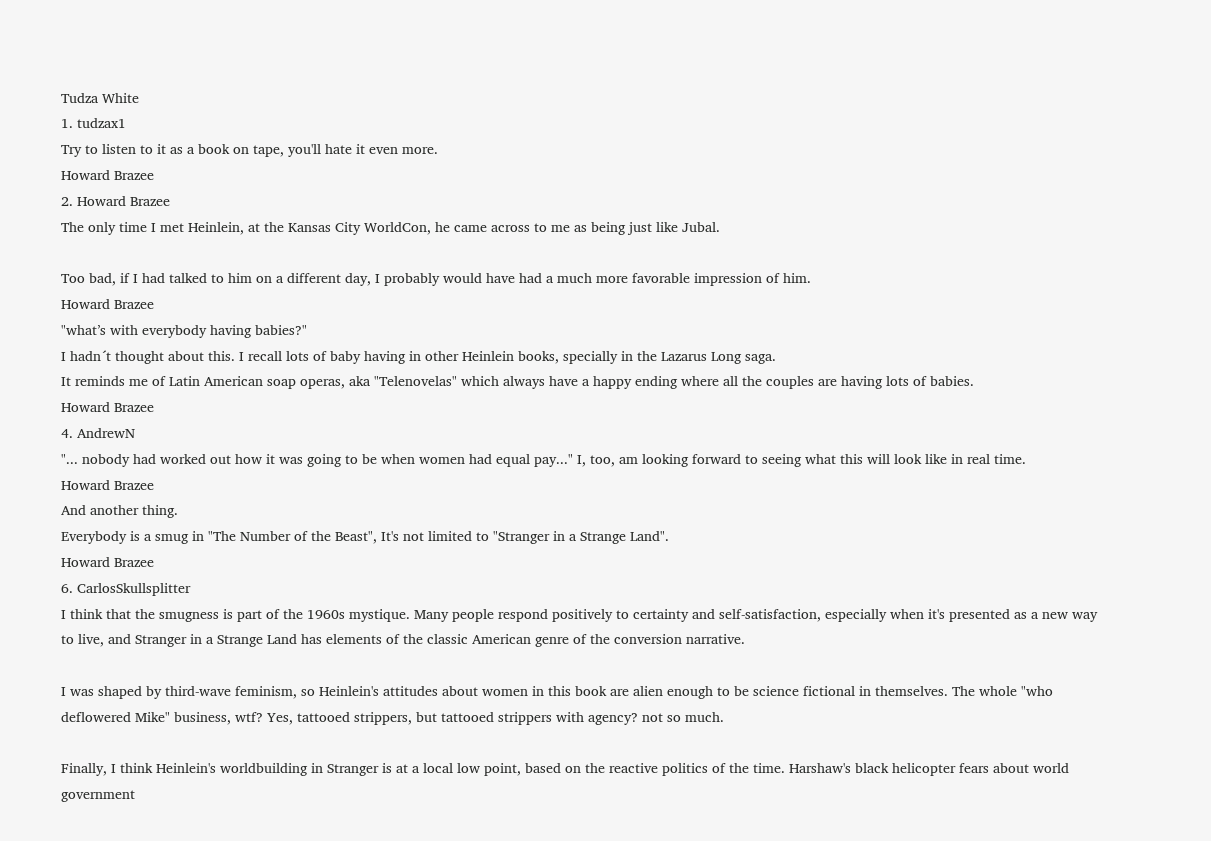Tudza White
1. tudzax1
Try to listen to it as a book on tape, you'll hate it even more.
Howard Brazee
2. Howard Brazee
The only time I met Heinlein, at the Kansas City WorldCon, he came across to me as being just like Jubal.

Too bad, if I had talked to him on a different day, I probably would have had a much more favorable impression of him.
Howard Brazee
"what’s with everybody having babies?"
I hadn´t thought about this. I recall lots of baby having in other Heinlein books, specially in the Lazarus Long saga.
It reminds me of Latin American soap operas, aka "Telenovelas" which always have a happy ending where all the couples are having lots of babies.
Howard Brazee
4. AndrewN
"... nobody had worked out how it was going to be when women had equal pay..." I, too, am looking forward to seeing what this will look like in real time.
Howard Brazee
And another thing.
Everybody is a smug in "The Number of the Beast", It's not limited to "Stranger in a Strange Land".
Howard Brazee
6. CarlosSkullsplitter
I think that the smugness is part of the 1960s mystique. Many people respond positively to certainty and self-satisfaction, especially when it's presented as a new way to live, and Stranger in a Strange Land has elements of the classic American genre of the conversion narrative.

I was shaped by third-wave feminism, so Heinlein's attitudes about women in this book are alien enough to be science fictional in themselves. The whole "who deflowered Mike" business, wtf? Yes, tattooed strippers, but tattooed strippers with agency? not so much.

Finally, I think Heinlein's worldbuilding in Stranger is at a local low point, based on the reactive politics of the time. Harshaw's black helicopter fears about world government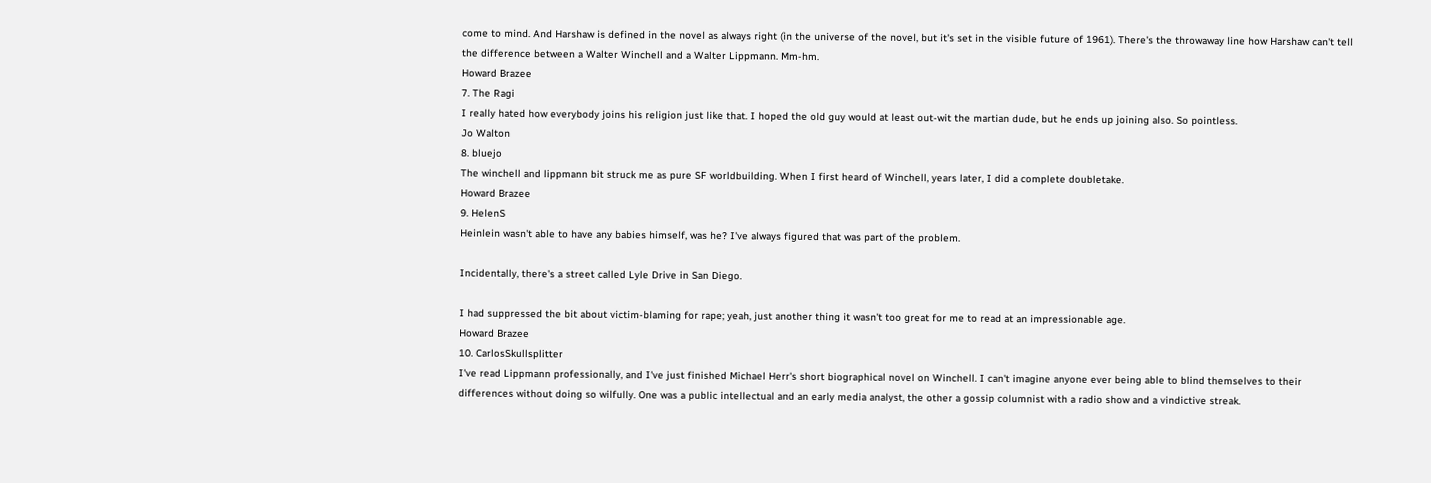come to mind. And Harshaw is defined in the novel as always right (in the universe of the novel, but it's set in the visible future of 1961). There's the throwaway line how Harshaw can't tell the difference between a Walter Winchell and a Walter Lippmann. Mm-hm.
Howard Brazee
7. The Ragi
I really hated how everybody joins his religion just like that. I hoped the old guy would at least out-wit the martian dude, but he ends up joining also. So pointless.
Jo Walton
8. bluejo
The winchell and lippmann bit struck me as pure SF worldbuilding. When I first heard of Winchell, years later, I did a complete doubletake.
Howard Brazee
9. HelenS
Heinlein wasn't able to have any babies himself, was he? I've always figured that was part of the problem.

Incidentally, there's a street called Lyle Drive in San Diego.

I had suppressed the bit about victim-blaming for rape; yeah, just another thing it wasn't too great for me to read at an impressionable age.
Howard Brazee
10. CarlosSkullsplitter
I've read Lippmann professionally, and I've just finished Michael Herr's short biographical novel on Winchell. I can't imagine anyone ever being able to blind themselves to their differences without doing so wilfully. One was a public intellectual and an early media analyst, the other a gossip columnist with a radio show and a vindictive streak.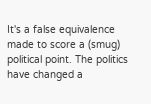It's a false equivalence made to score a (smug) political point. The politics have changed a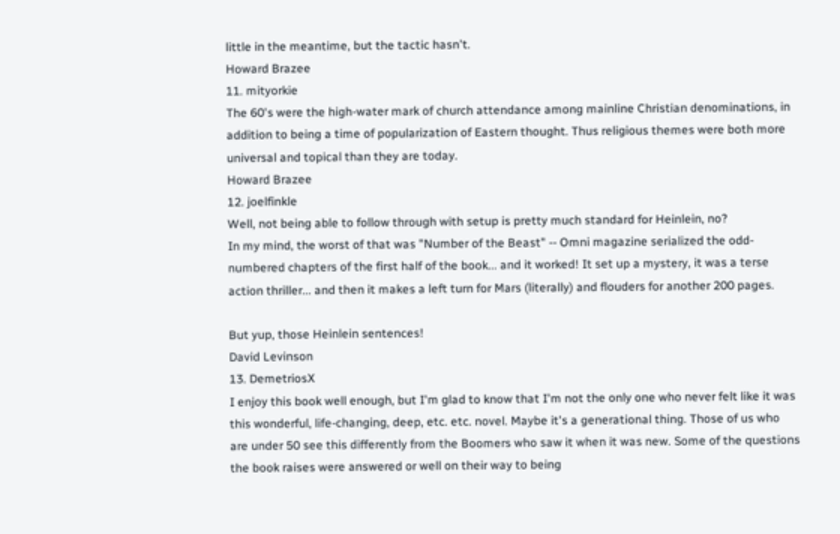little in the meantime, but the tactic hasn't.
Howard Brazee
11. mityorkie
The 60's were the high-water mark of church attendance among mainline Christian denominations, in addition to being a time of popularization of Eastern thought. Thus religious themes were both more universal and topical than they are today.
Howard Brazee
12. joelfinkle
Well, not being able to follow through with setup is pretty much standard for Heinlein, no?
In my mind, the worst of that was "Number of the Beast" -- Omni magazine serialized the odd-numbered chapters of the first half of the book... and it worked! It set up a mystery, it was a terse action thriller... and then it makes a left turn for Mars (literally) and flouders for another 200 pages.

But yup, those Heinlein sentences!
David Levinson
13. DemetriosX
I enjoy this book well enough, but I'm glad to know that I'm not the only one who never felt like it was this wonderful, life-changing, deep, etc. etc. novel. Maybe it's a generational thing. Those of us who are under 50 see this differently from the Boomers who saw it when it was new. Some of the questions the book raises were answered or well on their way to being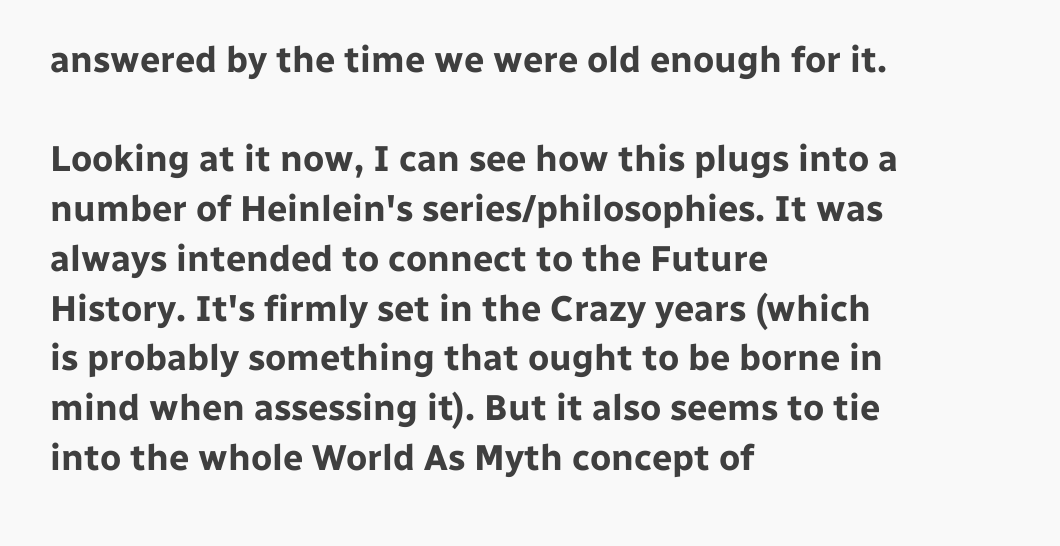answered by the time we were old enough for it.

Looking at it now, I can see how this plugs into a number of Heinlein's series/philosophies. It was always intended to connect to the Future History. It's firmly set in the Crazy years (which is probably something that ought to be borne in mind when assessing it). But it also seems to tie into the whole World As Myth concept of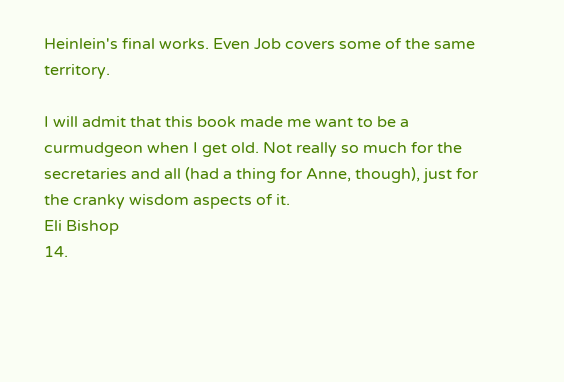Heinlein's final works. Even Job covers some of the same territory.

I will admit that this book made me want to be a curmudgeon when I get old. Not really so much for the secretaries and all (had a thing for Anne, though), just for the cranky wisdom aspects of it.
Eli Bishop
14.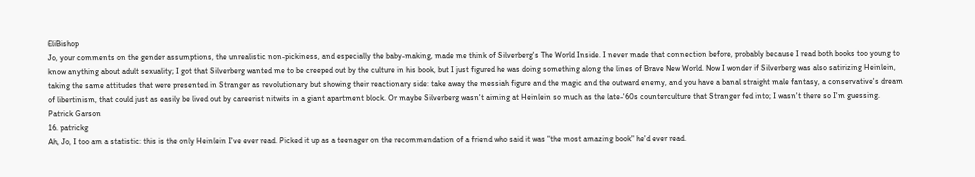EliBishop
Jo, your comments on the gender assumptions, the unrealistic non-pickiness, and especially the baby-making, made me think of Silverberg's The World Inside. I never made that connection before, probably because I read both books too young to know anything about adult sexuality; I got that Silverberg wanted me to be creeped out by the culture in his book, but I just figured he was doing something along the lines of Brave New World. Now I wonder if Silverberg was also satirizing Heinlein, taking the same attitudes that were presented in Stranger as revolutionary but showing their reactionary side: take away the messiah figure and the magic and the outward enemy, and you have a banal straight male fantasy, a conservative's dream of libertinism, that could just as easily be lived out by careerist nitwits in a giant apartment block. Or maybe Silverberg wasn't aiming at Heinlein so much as the late-'60s counterculture that Stranger fed into; I wasn't there so I'm guessing.
Patrick Garson
16. patrickg
Ah, Jo, I too am a statistic: this is the only Heinlein I've ever read. Picked it up as a teenager on the recommendation of a friend who said it was "the most amazing book" he'd ever read.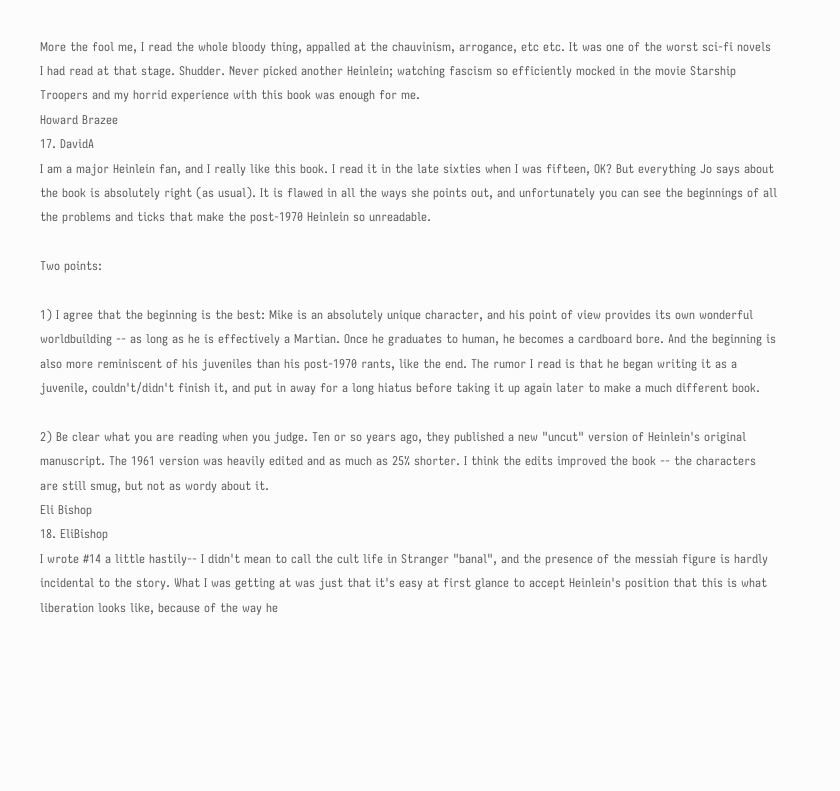More the fool me, I read the whole bloody thing, appalled at the chauvinism, arrogance, etc etc. It was one of the worst sci-fi novels I had read at that stage. Shudder. Never picked another Heinlein; watching fascism so efficiently mocked in the movie Starship Troopers and my horrid experience with this book was enough for me.
Howard Brazee
17. DavidA
I am a major Heinlein fan, and I really like this book. I read it in the late sixties when I was fifteen, OK? But everything Jo says about the book is absolutely right (as usual). It is flawed in all the ways she points out, and unfortunately you can see the beginnings of all the problems and ticks that make the post-1970 Heinlein so unreadable.

Two points:

1) I agree that the beginning is the best: Mike is an absolutely unique character, and his point of view provides its own wonderful worldbuilding -- as long as he is effectively a Martian. Once he graduates to human, he becomes a cardboard bore. And the beginning is also more reminiscent of his juveniles than his post-1970 rants, like the end. The rumor I read is that he began writing it as a juvenile, couldn't/didn't finish it, and put in away for a long hiatus before taking it up again later to make a much different book.

2) Be clear what you are reading when you judge. Ten or so years ago, they published a new "uncut" version of Heinlein's original manuscript. The 1961 version was heavily edited and as much as 25% shorter. I think the edits improved the book -- the characters are still smug, but not as wordy about it.
Eli Bishop
18. EliBishop
I wrote #14 a little hastily-- I didn't mean to call the cult life in Stranger "banal", and the presence of the messiah figure is hardly incidental to the story. What I was getting at was just that it's easy at first glance to accept Heinlein's position that this is what liberation looks like, because of the way he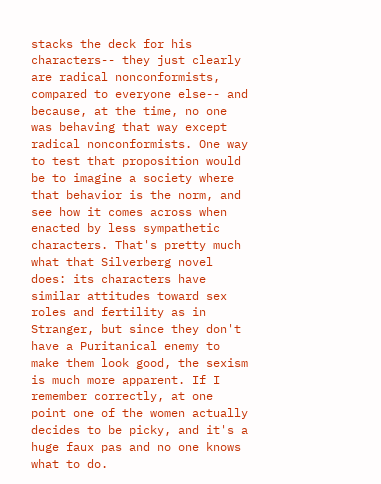stacks the deck for his characters-- they just clearly are radical nonconformists, compared to everyone else-- and because, at the time, no one was behaving that way except radical nonconformists. One way to test that proposition would be to imagine a society where that behavior is the norm, and see how it comes across when enacted by less sympathetic characters. That's pretty much what that Silverberg novel does: its characters have similar attitudes toward sex roles and fertility as in Stranger, but since they don't have a Puritanical enemy to make them look good, the sexism is much more apparent. If I remember correctly, at one point one of the women actually decides to be picky, and it's a huge faux pas and no one knows what to do.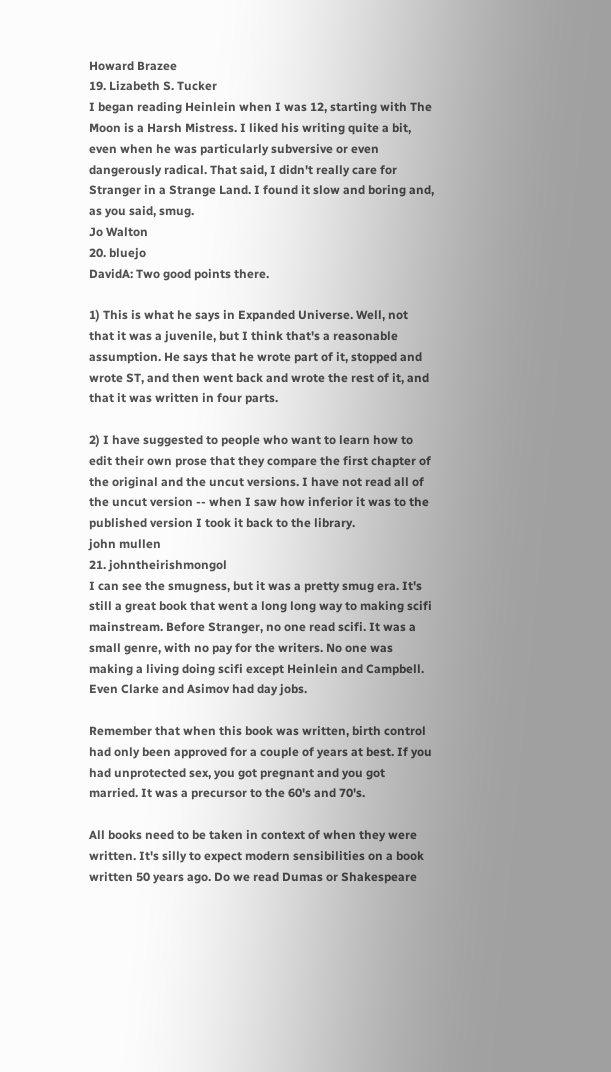Howard Brazee
19. Lizabeth S. Tucker
I began reading Heinlein when I was 12, starting with The Moon is a Harsh Mistress. I liked his writing quite a bit, even when he was particularly subversive or even dangerously radical. That said, I didn't really care for Stranger in a Strange Land. I found it slow and boring and, as you said, smug.
Jo Walton
20. bluejo
DavidA: Two good points there.

1) This is what he says in Expanded Universe. Well, not that it was a juvenile, but I think that's a reasonable assumption. He says that he wrote part of it, stopped and wrote ST, and then went back and wrote the rest of it, and that it was written in four parts.

2) I have suggested to people who want to learn how to edit their own prose that they compare the first chapter of the original and the uncut versions. I have not read all of the uncut version -- when I saw how inferior it was to the published version I took it back to the library.
john mullen
21. johntheirishmongol
I can see the smugness, but it was a pretty smug era. It's still a great book that went a long long way to making scifi mainstream. Before Stranger, no one read scifi. It was a small genre, with no pay for the writers. No one was making a living doing scifi except Heinlein and Campbell. Even Clarke and Asimov had day jobs.

Remember that when this book was written, birth control had only been approved for a couple of years at best. If you had unprotected sex, you got pregnant and you got married. It was a precursor to the 60's and 70's.

All books need to be taken in context of when they were written. It's silly to expect modern sensibilities on a book written 50 years ago. Do we read Dumas or Shakespeare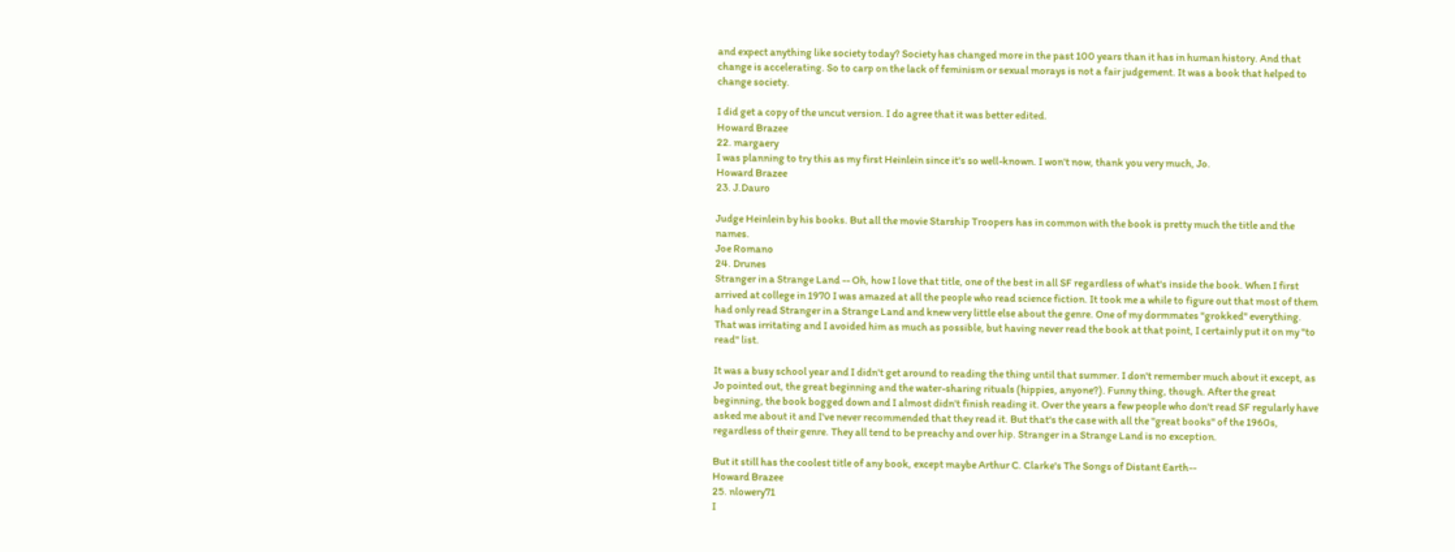and expect anything like society today? Society has changed more in the past 100 years than it has in human history. And that change is accelerating. So to carp on the lack of feminism or sexual morays is not a fair judgement. It was a book that helped to change society.

I did get a copy of the uncut version. I do agree that it was better edited.
Howard Brazee
22. margaery
I was planning to try this as my first Heinlein since it's so well-known. I won't now, thank you very much, Jo.
Howard Brazee
23. J.Dauro

Judge Heinlein by his books. But all the movie Starship Troopers has in common with the book is pretty much the title and the names.
Joe Romano
24. Drunes
Stranger in a Strange Land -- Oh, how I love that title, one of the best in all SF regardless of what's inside the book. When I first arrived at college in 1970 I was amazed at all the people who read science fiction. It took me a while to figure out that most of them had only read Stranger in a Strange Land and knew very little else about the genre. One of my dormmates "grokked" everything. That was irritating and I avoided him as much as possible, but having never read the book at that point, I certainly put it on my "to read" list.

It was a busy school year and I didn't get around to reading the thing until that summer. I don't remember much about it except, as Jo pointed out, the great beginning and the water-sharing rituals (hippies, anyone?). Funny thing, though. After the great beginning, the book bogged down and I almost didn't finish reading it. Over the years a few people who don't read SF regularly have asked me about it and I've never recommended that they read it. But that's the case with all the "great books" of the 1960s, regardless of their genre. They all tend to be preachy and over hip. Stranger in a Strange Land is no exception.

But it still has the coolest title of any book, except maybe Arthur C. Clarke's The Songs of Distant Earth--
Howard Brazee
25. nlowery71
I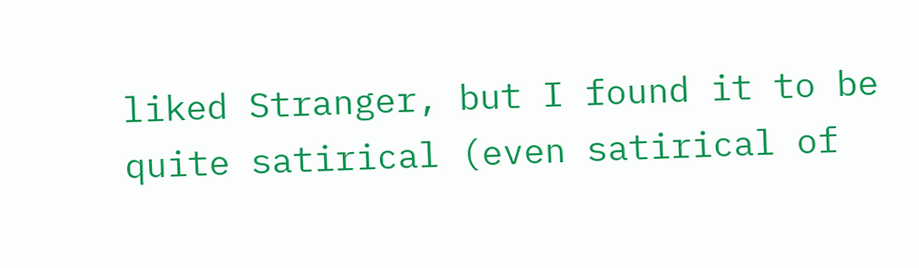liked Stranger, but I found it to be quite satirical (even satirical of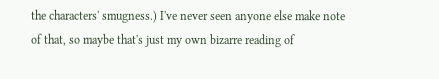the characters' smugness.) I've never seen anyone else make note of that, so maybe that's just my own bizarre reading of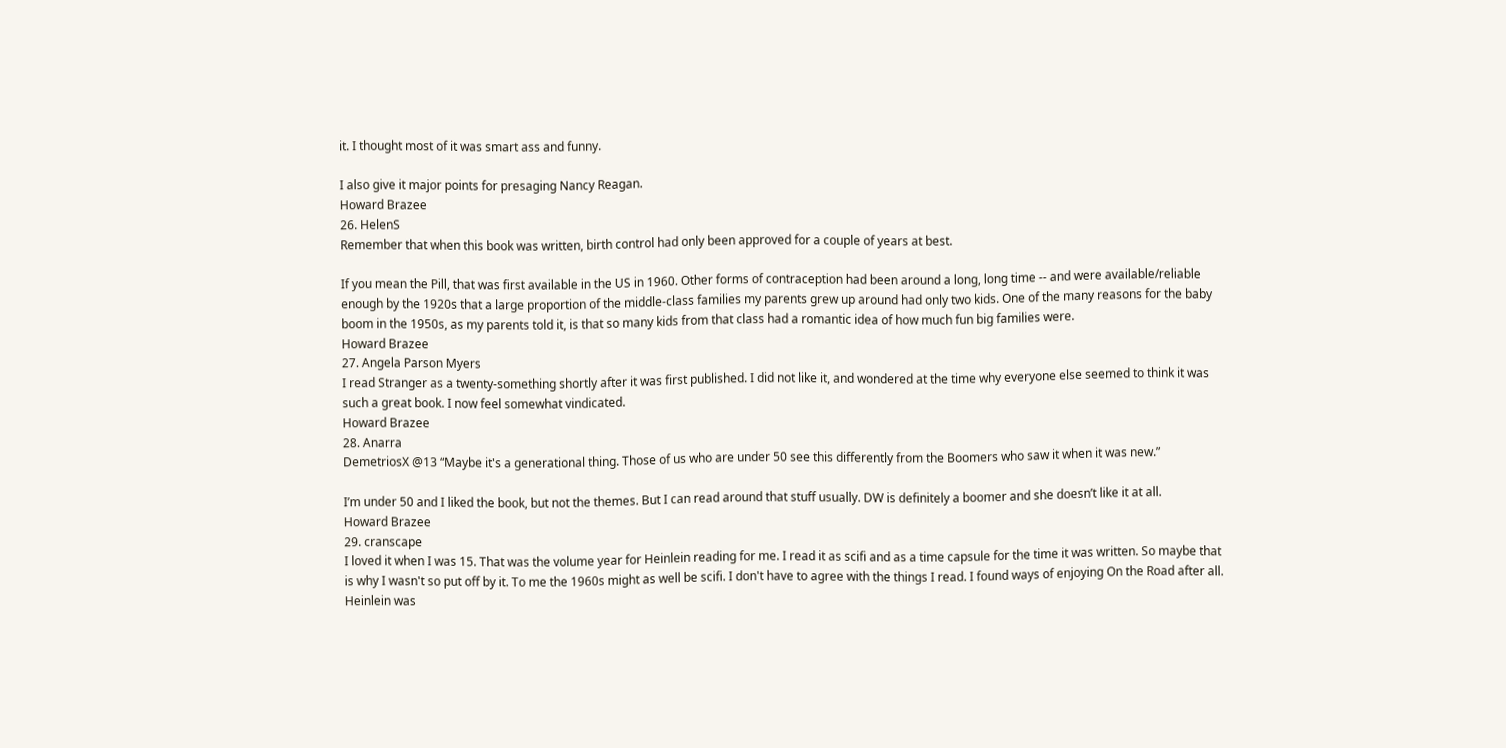it. I thought most of it was smart ass and funny.

I also give it major points for presaging Nancy Reagan.
Howard Brazee
26. HelenS
Remember that when this book was written, birth control had only been approved for a couple of years at best.

If you mean the Pill, that was first available in the US in 1960. Other forms of contraception had been around a long, long time -- and were available/reliable enough by the 1920s that a large proportion of the middle-class families my parents grew up around had only two kids. One of the many reasons for the baby boom in the 1950s, as my parents told it, is that so many kids from that class had a romantic idea of how much fun big families were.
Howard Brazee
27. Angela Parson Myers
I read Stranger as a twenty-something shortly after it was first published. I did not like it, and wondered at the time why everyone else seemed to think it was such a great book. I now feel somewhat vindicated.
Howard Brazee
28. Anarra
DemetriosX @13 “Maybe it's a generational thing. Those of us who are under 50 see this differently from the Boomers who saw it when it was new.”

I’m under 50 and I liked the book, but not the themes. But I can read around that stuff usually. DW is definitely a boomer and she doesn’t like it at all.
Howard Brazee
29. cranscape
I loved it when I was 15. That was the volume year for Heinlein reading for me. I read it as scifi and as a time capsule for the time it was written. So maybe that is why I wasn't so put off by it. To me the 1960s might as well be scifi. I don't have to agree with the things I read. I found ways of enjoying On the Road after all. Heinlein was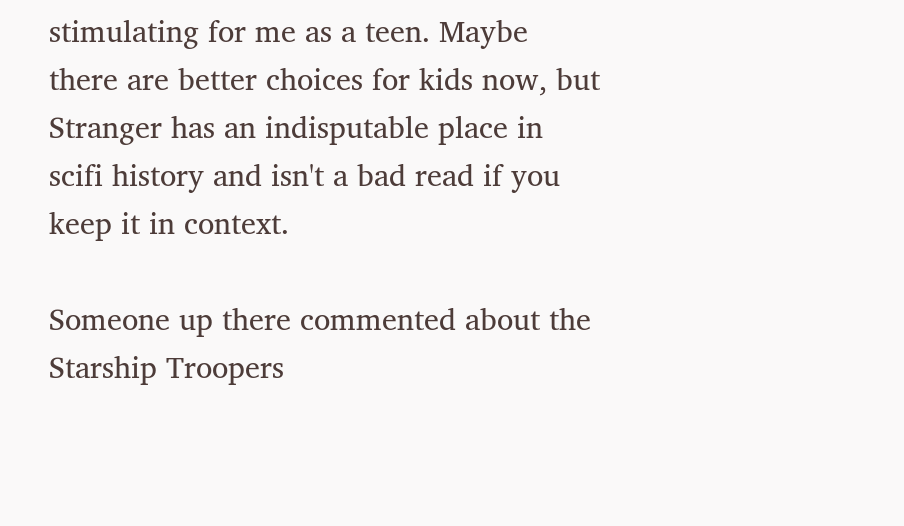stimulating for me as a teen. Maybe there are better choices for kids now, but Stranger has an indisputable place in scifi history and isn't a bad read if you keep it in context.

Someone up there commented about the Starship Troopers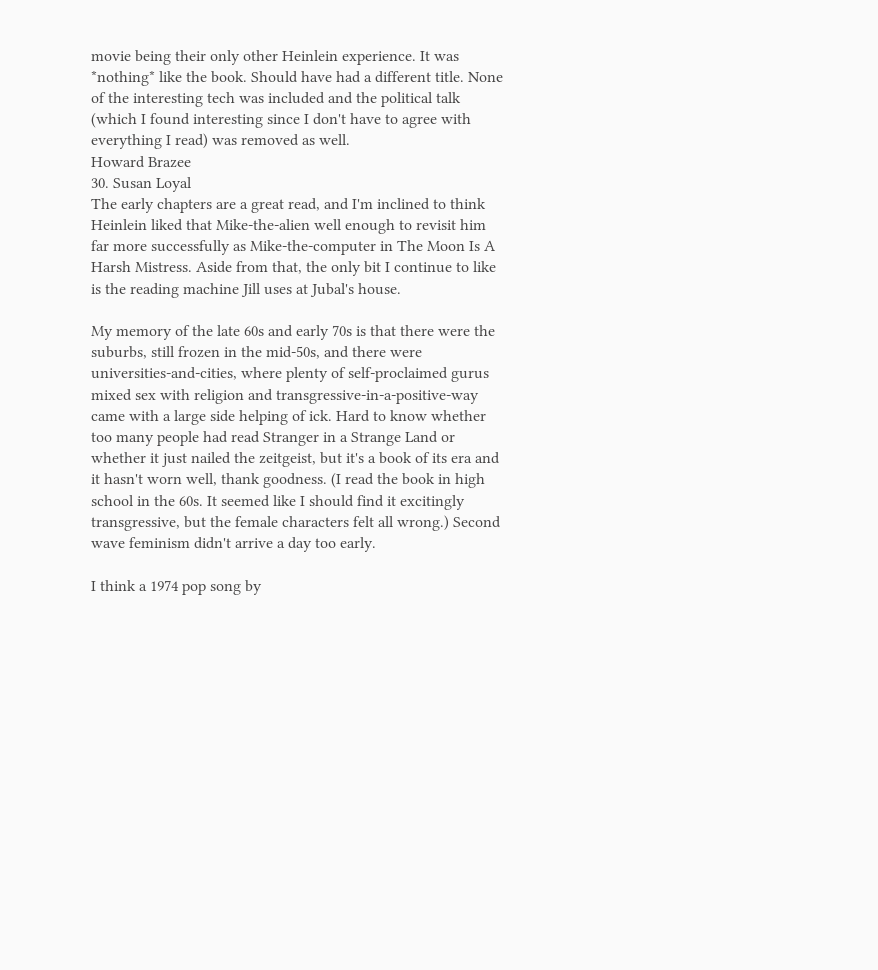movie being their only other Heinlein experience. It was *nothing* like the book. Should have had a different title. None of the interesting tech was included and the political talk (which I found interesting since I don't have to agree with everything I read) was removed as well.
Howard Brazee
30. Susan Loyal
The early chapters are a great read, and I'm inclined to think Heinlein liked that Mike-the-alien well enough to revisit him far more successfully as Mike-the-computer in The Moon Is A Harsh Mistress. Aside from that, the only bit I continue to like is the reading machine Jill uses at Jubal's house.

My memory of the late 60s and early 70s is that there were the suburbs, still frozen in the mid-50s, and there were universities-and-cities, where plenty of self-proclaimed gurus mixed sex with religion and transgressive-in-a-positive-way came with a large side helping of ick. Hard to know whether too many people had read Stranger in a Strange Land or whether it just nailed the zeitgeist, but it's a book of its era and it hasn't worn well, thank goodness. (I read the book in high school in the 60s. It seemed like I should find it excitingly transgressive, but the female characters felt all wrong.) Second wave feminism didn't arrive a day too early.

I think a 1974 pop song by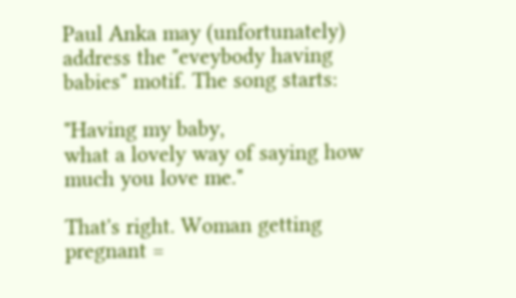Paul Anka may (unfortunately) address the "eveybody having babies" motif. The song starts:

"Having my baby,
what a lovely way of saying how much you love me."

That's right. Woman getting pregnant =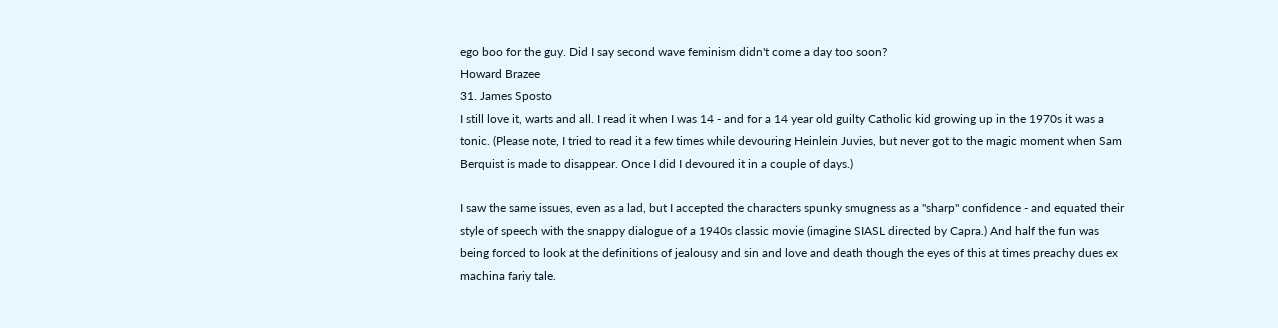ego boo for the guy. Did I say second wave feminism didn't come a day too soon?
Howard Brazee
31. James Sposto
I still love it, warts and all. I read it when I was 14 - and for a 14 year old guilty Catholic kid growing up in the 1970s it was a tonic. (Please note, I tried to read it a few times while devouring Heinlein Juvies, but never got to the magic moment when Sam Berquist is made to disappear. Once I did I devoured it in a couple of days.)

I saw the same issues, even as a lad, but I accepted the characters spunky smugness as a "sharp" confidence - and equated their style of speech with the snappy dialogue of a 1940s classic movie (imagine SIASL directed by Capra.) And half the fun was being forced to look at the definitions of jealousy and sin and love and death though the eyes of this at times preachy dues ex machina fariy tale.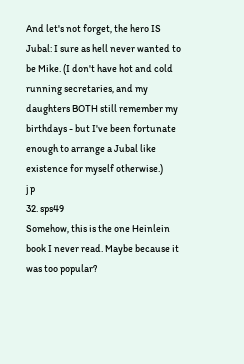And let's not forget, the hero IS Jubal: I sure as hell never wanted to be Mike. (I don't have hot and cold running secretaries, and my daughters BOTH still remember my birthdays - but I've been fortunate enough to arrange a Jubal like existence for myself otherwise.)
j p
32. sps49
Somehow, this is the one Heinlein book I never read. Maybe because it was too popular?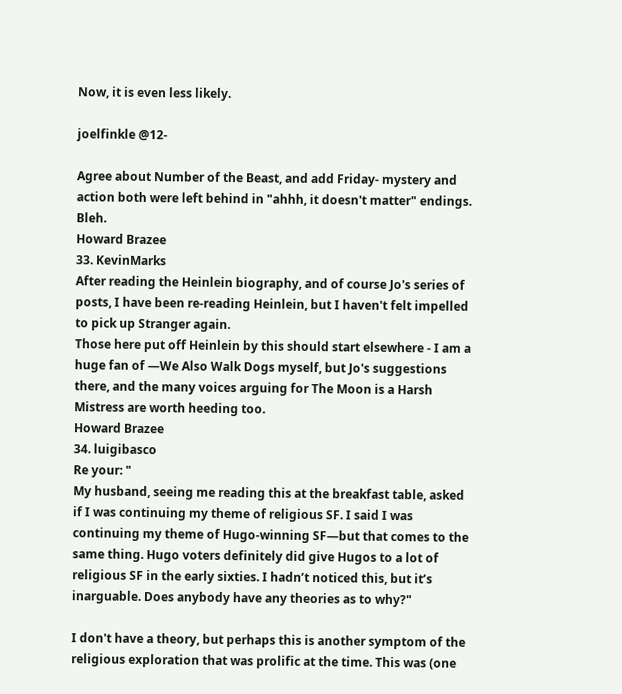Now, it is even less likely.

joelfinkle @12-

Agree about Number of the Beast, and add Friday- mystery and action both were left behind in "ahhh, it doesn't matter" endings. Bleh.
Howard Brazee
33. KevinMarks
After reading the Heinlein biography, and of course Jo's series of posts, I have been re-reading Heinlein, but I haven't felt impelled to pick up Stranger again.
Those here put off Heinlein by this should start elsewhere - I am a huge fan of —We Also Walk Dogs myself, but Jo's suggestions there, and the many voices arguing for The Moon is a Harsh Mistress are worth heeding too.
Howard Brazee
34. luigibasco
Re your: "
My husband, seeing me reading this at the breakfast table, asked if I was continuing my theme of religious SF. I said I was continuing my theme of Hugo-winning SF—but that comes to the same thing. Hugo voters definitely did give Hugos to a lot of religious SF in the early sixties. I hadn’t noticed this, but it’s inarguable. Does anybody have any theories as to why?"

I don't have a theory, but perhaps this is another symptom of the religious exploration that was prolific at the time. This was (one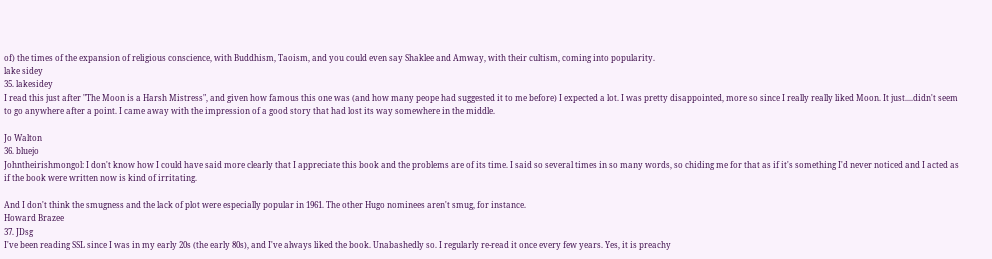of) the times of the expansion of religious conscience, with Buddhism, Taoism, and you could even say Shaklee and Amway, with their cultism, coming into popularity.
lake sidey
35. lakesidey
I read this just after "The Moon is a Harsh Mistress", and given how famous this one was (and how many peope had suggested it to me before) I expected a lot. I was pretty disappointed, more so since I really really liked Moon. It just....didn't seem to go anywhere after a point. I came away with the impression of a good story that had lost its way somewhere in the middle.

Jo Walton
36. bluejo
Johntheirishmongol: I don't know how I could have said more clearly that I appreciate this book and the problems are of its time. I said so several times in so many words, so chiding me for that as if it's something I'd never noticed and I acted as if the book were written now is kind of irritating.

And I don't think the smugness and the lack of plot were especially popular in 1961. The other Hugo nominees aren't smug, for instance.
Howard Brazee
37. JDsg
I've been reading SSL since I was in my early 20s (the early 80s), and I've always liked the book. Unabashedly so. I regularly re-read it once every few years. Yes, it is preachy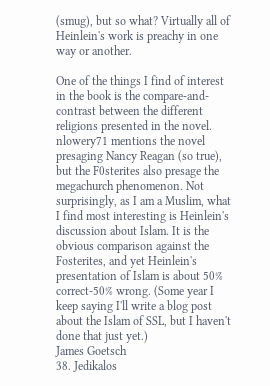(smug), but so what? Virtually all of Heinlein's work is preachy in one way or another.

One of the things I find of interest in the book is the compare-and-contrast between the different religions presented in the novel. nlowery71 mentions the novel presaging Nancy Reagan (so true), but the F0sterites also presage the megachurch phenomenon. Not surprisingly, as I am a Muslim, what I find most interesting is Heinlein's discussion about Islam. It is the obvious comparison against the Fosterites, and yet Heinlein's presentation of Islam is about 50% correct-50% wrong. (Some year I keep saying I'll write a blog post about the Islam of SSL, but I haven't done that just yet.)
James Goetsch
38. Jedikalos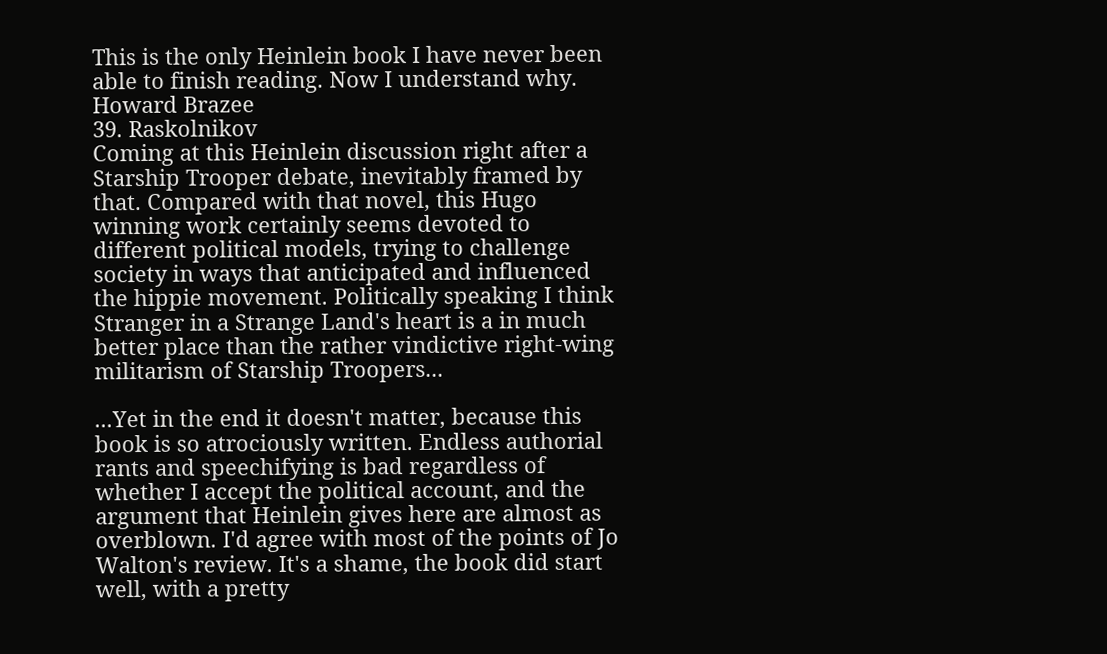This is the only Heinlein book I have never been able to finish reading. Now I understand why.
Howard Brazee
39. Raskolnikov
Coming at this Heinlein discussion right after a Starship Trooper debate, inevitably framed by that. Compared with that novel, this Hugo winning work certainly seems devoted to different political models, trying to challenge society in ways that anticipated and influenced the hippie movement. Politically speaking I think Stranger in a Strange Land's heart is a in much better place than the rather vindictive right-wing militarism of Starship Troopers...

...Yet in the end it doesn't matter, because this book is so atrociously written. Endless authorial rants and speechifying is bad regardless of whether I accept the political account, and the argument that Heinlein gives here are almost as overblown. I'd agree with most of the points of Jo Walton's review. It's a shame, the book did start well, with a pretty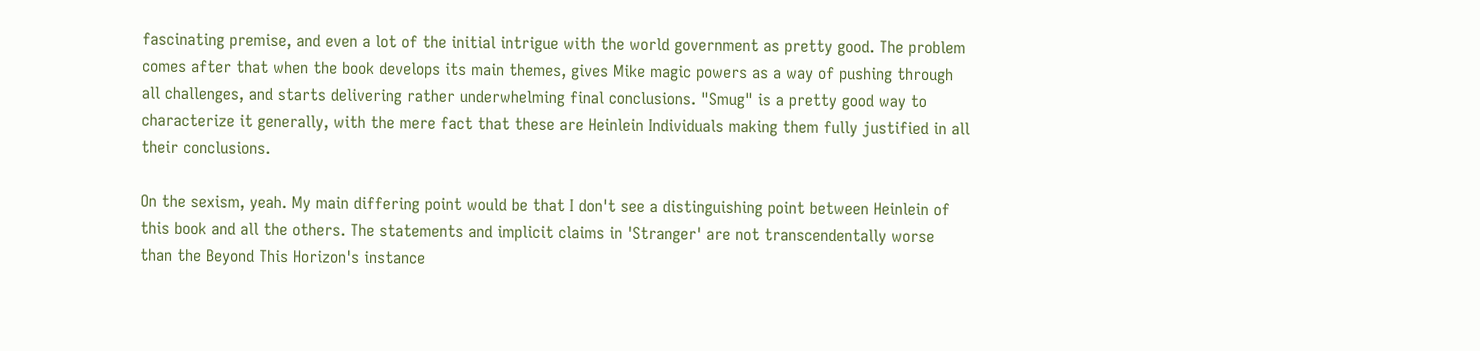fascinating premise, and even a lot of the initial intrigue with the world government as pretty good. The problem comes after that when the book develops its main themes, gives Mike magic powers as a way of pushing through all challenges, and starts delivering rather underwhelming final conclusions. "Smug" is a pretty good way to characterize it generally, with the mere fact that these are Heinlein Individuals making them fully justified in all their conclusions.

On the sexism, yeah. My main differing point would be that I don't see a distinguishing point between Heinlein of this book and all the others. The statements and implicit claims in 'Stranger' are not transcendentally worse than the Beyond This Horizon's instance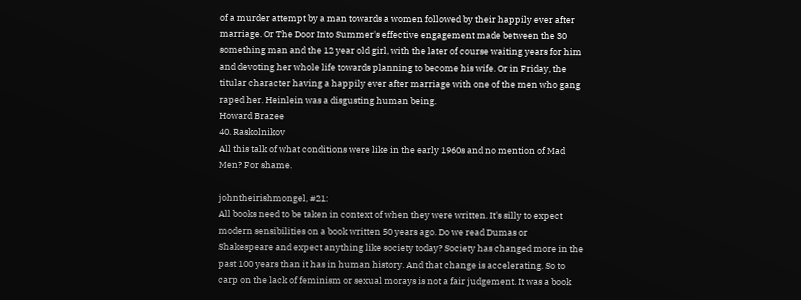of a murder attempt by a man towards a women followed by their happily ever after marriage. Or The Door Into Summer's effective engagement made between the 30 something man and the 12 year old girl, with the later of course waiting years for him and devoting her whole life towards planning to become his wife. Or in Friday, the titular character having a happily ever after marriage with one of the men who gang raped her. Heinlein was a disgusting human being.
Howard Brazee
40. Raskolnikov
All this talk of what conditions were like in the early 1960s and no mention of Mad Men? For shame.

johntheirishmongel, #21:
All books need to be taken in context of when they were written. It's silly to expect modern sensibilities on a book written 50 years ago. Do we read Dumas or Shakespeare and expect anything like society today? Society has changed more in the past 100 years than it has in human history. And that change is accelerating. So to carp on the lack of feminism or sexual morays is not a fair judgement. It was a book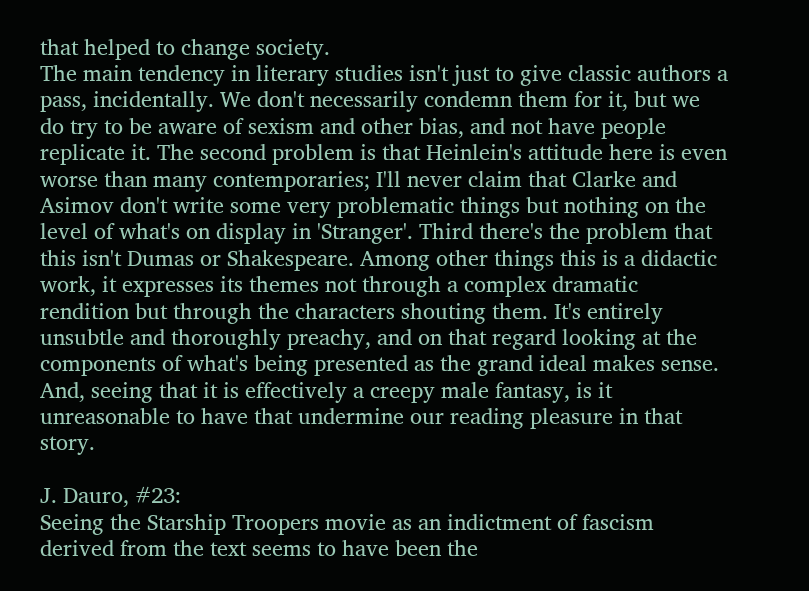that helped to change society.
The main tendency in literary studies isn't just to give classic authors a pass, incidentally. We don't necessarily condemn them for it, but we do try to be aware of sexism and other bias, and not have people replicate it. The second problem is that Heinlein's attitude here is even worse than many contemporaries; I'll never claim that Clarke and Asimov don't write some very problematic things but nothing on the level of what's on display in 'Stranger'. Third there's the problem that this isn't Dumas or Shakespeare. Among other things this is a didactic work, it expresses its themes not through a complex dramatic rendition but through the characters shouting them. It's entirely unsubtle and thoroughly preachy, and on that regard looking at the components of what's being presented as the grand ideal makes sense. And, seeing that it is effectively a creepy male fantasy, is it unreasonable to have that undermine our reading pleasure in that story.

J. Dauro, #23:
Seeing the Starship Troopers movie as an indictment of fascism derived from the text seems to have been the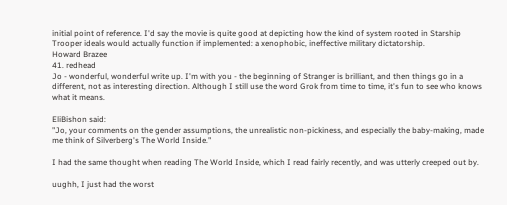initial point of reference. I'd say the movie is quite good at depicting how the kind of system rooted in Starship Trooper ideals would actually function if implemented: a xenophobic, ineffective military dictatorship.
Howard Brazee
41. redhead
Jo - wonderful, wonderful write up. I'm with you - the beginning of Stranger is brilliant, and then things go in a different, not as interesting direction. Although I still use the word Grok from time to time, it's fun to see who knows what it means.

EliBishon said:
"Jo, your comments on the gender assumptions, the unrealistic non-pickiness, and especially the baby-making, made me think of Silverberg's The World Inside."

I had the same thought when reading The World Inside, which I read fairly recently, and was utterly creeped out by.

uughh, I just had the worst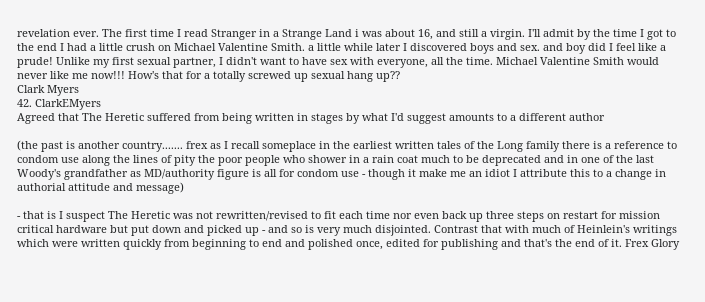revelation ever. The first time I read Stranger in a Strange Land i was about 16, and still a virgin. I'll admit by the time I got to the end I had a little crush on Michael Valentine Smith. a little while later I discovered boys and sex. and boy did I feel like a prude! Unlike my first sexual partner, I didn't want to have sex with everyone, all the time. Michael Valentine Smith would never like me now!!! How's that for a totally screwed up sexual hang up??
Clark Myers
42. ClarkEMyers
Agreed that The Heretic suffered from being written in stages by what I'd suggest amounts to a different author

(the past is another country....... frex as I recall someplace in the earliest written tales of the Long family there is a reference to condom use along the lines of pity the poor people who shower in a rain coat much to be deprecated and in one of the last Woody's grandfather as MD/authority figure is all for condom use - though it make me an idiot I attribute this to a change in authorial attitude and message)

- that is I suspect The Heretic was not rewritten/revised to fit each time nor even back up three steps on restart for mission critical hardware but put down and picked up - and so is very much disjointed. Contrast that with much of Heinlein's writings which were written quickly from beginning to end and polished once, edited for publishing and that's the end of it. Frex Glory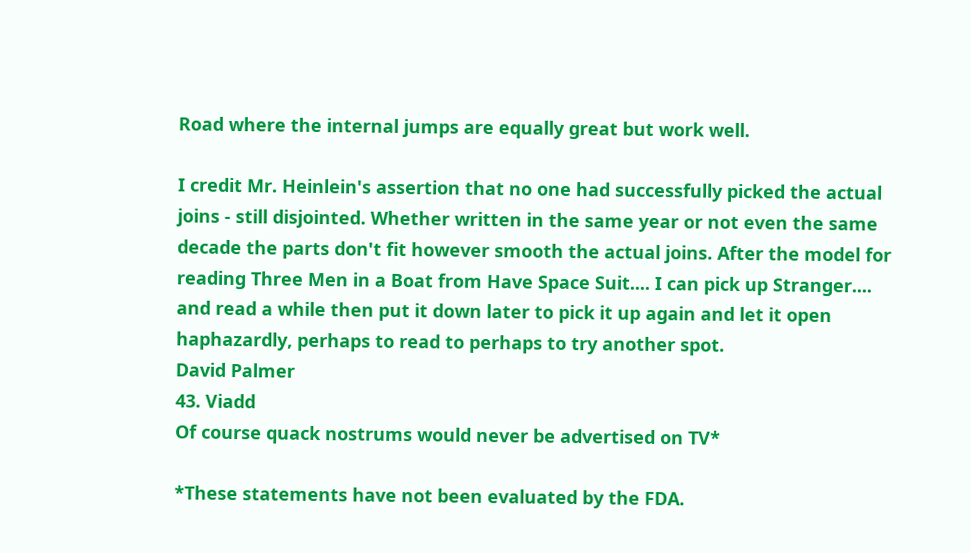Road where the internal jumps are equally great but work well.

I credit Mr. Heinlein's assertion that no one had successfully picked the actual joins - still disjointed. Whether written in the same year or not even the same decade the parts don't fit however smooth the actual joins. After the model for reading Three Men in a Boat from Have Space Suit.... I can pick up Stranger.... and read a while then put it down later to pick it up again and let it open haphazardly, perhaps to read to perhaps to try another spot.
David Palmer
43. Viadd
Of course quack nostrums would never be advertised on TV*

*These statements have not been evaluated by the FDA.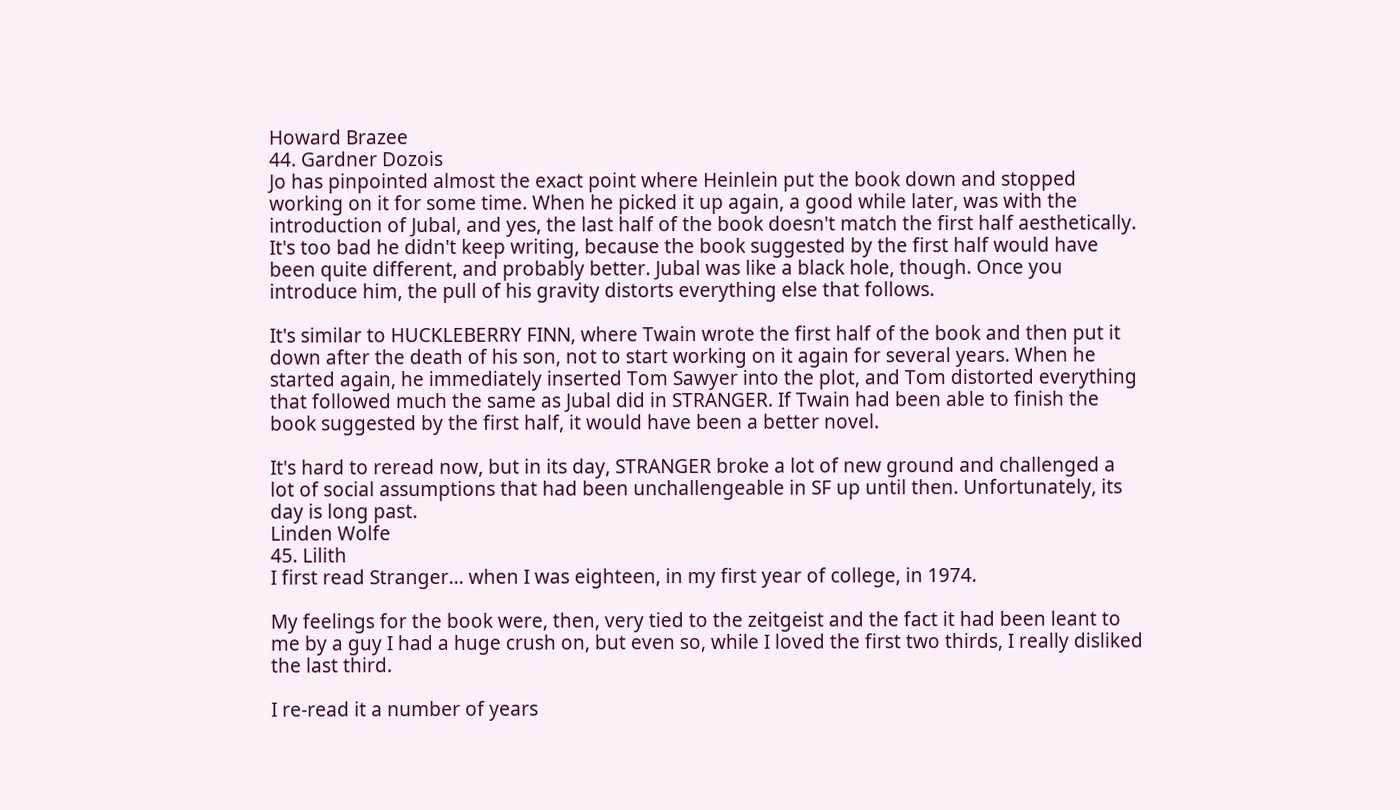Howard Brazee
44. Gardner Dozois
Jo has pinpointed almost the exact point where Heinlein put the book down and stopped working on it for some time. When he picked it up again, a good while later, was with the introduction of Jubal, and yes, the last half of the book doesn't match the first half aesthetically. It's too bad he didn't keep writing, because the book suggested by the first half would have been quite different, and probably better. Jubal was like a black hole, though. Once you introduce him, the pull of his gravity distorts everything else that follows.

It's similar to HUCKLEBERRY FINN, where Twain wrote the first half of the book and then put it down after the death of his son, not to start working on it again for several years. When he started again, he immediately inserted Tom Sawyer into the plot, and Tom distorted everything that followed much the same as Jubal did in STRANGER. If Twain had been able to finish the book suggested by the first half, it would have been a better novel.

It's hard to reread now, but in its day, STRANGER broke a lot of new ground and challenged a lot of social assumptions that had been unchallengeable in SF up until then. Unfortunately, its day is long past.
Linden Wolfe
45. Lilith
I first read Stranger... when I was eighteen, in my first year of college, in 1974.

My feelings for the book were, then, very tied to the zeitgeist and the fact it had been leant to me by a guy I had a huge crush on, but even so, while I loved the first two thirds, I really disliked the last third.

I re-read it a number of years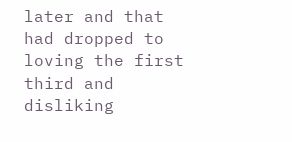later and that had dropped to loving the first third and disliking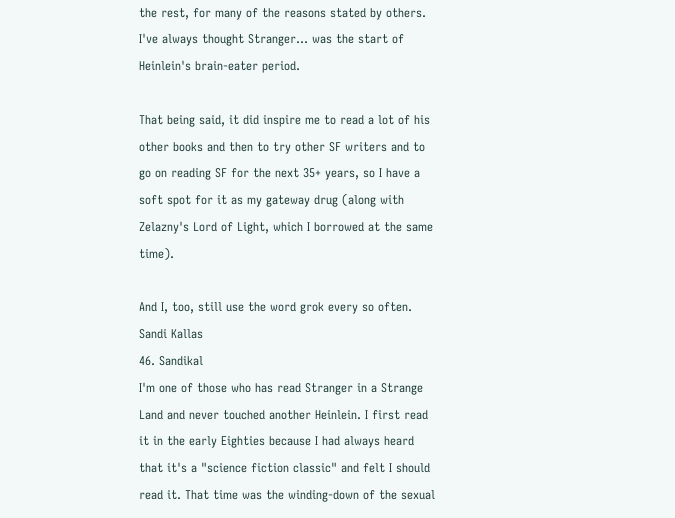the rest, for many of the reasons stated by others. I've always thought Stranger... was the start of Heinlein's brain-eater period.

That being said, it did inspire me to read a lot of his other books and then to try other SF writers and to go on reading SF for the next 35+ years, so I have a soft spot for it as my gateway drug (along with Zelazny's Lord of Light, which I borrowed at the same time).

And I, too, still use the word grok every so often.
Sandi Kallas
46. Sandikal
I'm one of those who has read Stranger in a Strange Land and never touched another Heinlein. I first read it in the early Eighties because I had always heard that it's a "science fiction classic" and felt I should read it. That time was the winding-down of the sexual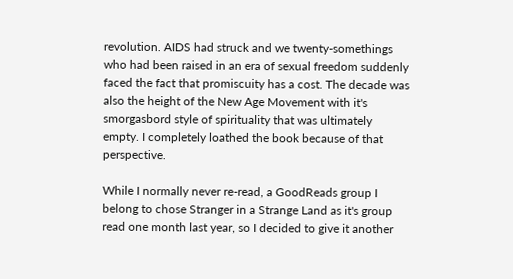revolution. AIDS had struck and we twenty-somethings who had been raised in an era of sexual freedom suddenly faced the fact that promiscuity has a cost. The decade was also the height of the New Age Movement with it's smorgasbord style of spirituality that was ultimately empty. I completely loathed the book because of that perspective.

While I normally never re-read, a GoodReads group I belong to chose Stranger in a Strange Land as it's group read one month last year, so I decided to give it another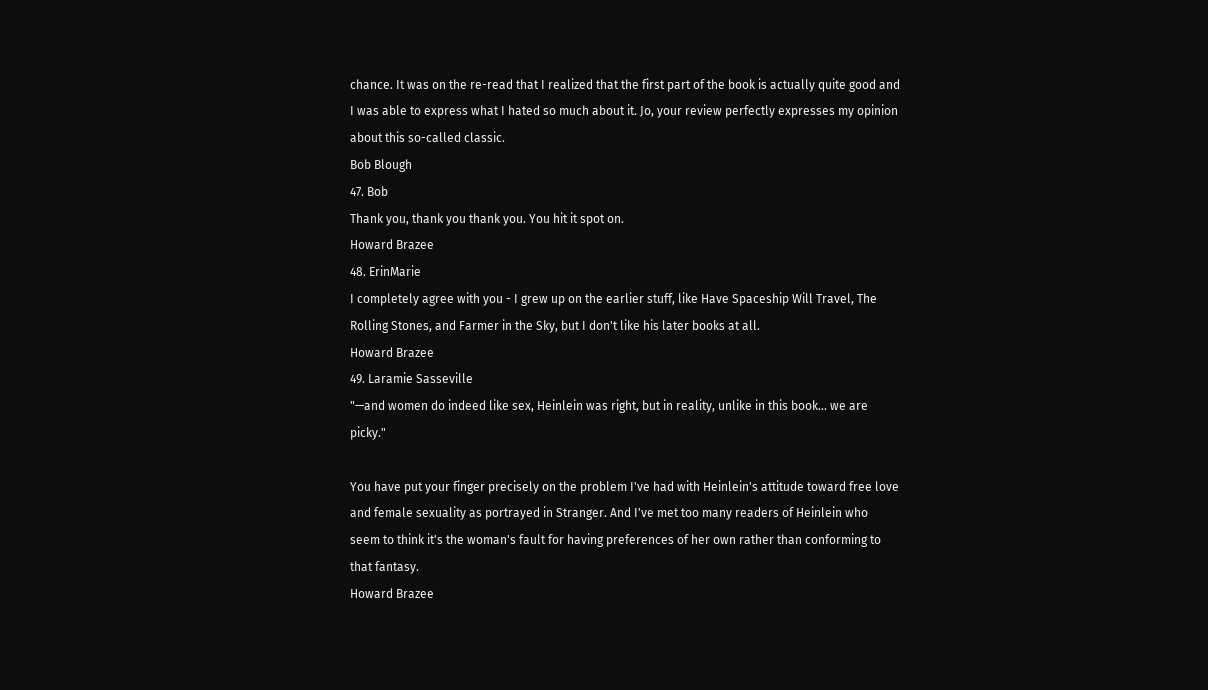chance. It was on the re-read that I realized that the first part of the book is actually quite good and I was able to express what I hated so much about it. Jo, your review perfectly expresses my opinion about this so-called classic.
Bob Blough
47. Bob
Thank you, thank you thank you. You hit it spot on.
Howard Brazee
48. ErinMarie
I completely agree with you - I grew up on the earlier stuff, like Have Spaceship Will Travel, The Rolling Stones, and Farmer in the Sky, but I don't like his later books at all.
Howard Brazee
49. Laramie Sasseville
"—and women do indeed like sex, Heinlein was right, but in reality, unlike in this book... we are picky."

You have put your finger precisely on the problem I've had with Heinlein's attitude toward free love and female sexuality as portrayed in Stranger. And I've met too many readers of Heinlein who seem to think it's the woman's fault for having preferences of her own rather than conforming to that fantasy.
Howard Brazee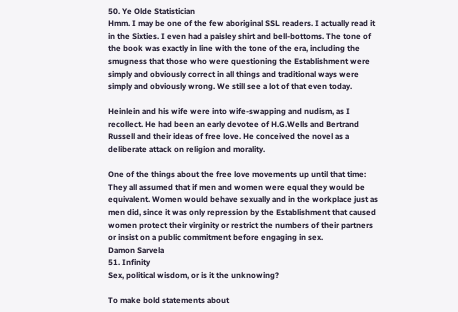50. Ye Olde Statistician
Hmm. I may be one of the few aboriginal SSL readers. I actually read it in the Sixties. I even had a paisley shirt and bell-bottoms. The tone of the book was exactly in line with the tone of the era, including the smugness that those who were questioning the Establishment were simply and obviously correct in all things and traditional ways were simply and obviously wrong. We still see a lot of that even today.

Heinlein and his wife were into wife-swapping and nudism, as I recollect. He had been an early devotee of H.G.Wells and Bertrand Russell and their ideas of free love. He conceived the novel as a deliberate attack on religion and morality.

One of the things about the free love movements up until that time: They all assumed that if men and women were equal they would be equivalent. Women would behave sexually and in the workplace just as men did, since it was only repression by the Establishment that caused women protect their virginity or restrict the numbers of their partners or insist on a public commitment before engaging in sex.
Damon Sarvela
51. Infinity
Sex, political wisdom, or is it the unknowing?

To make bold statements about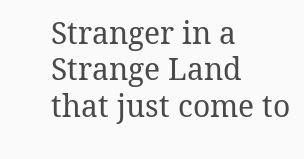Stranger in a Strange Land that just come to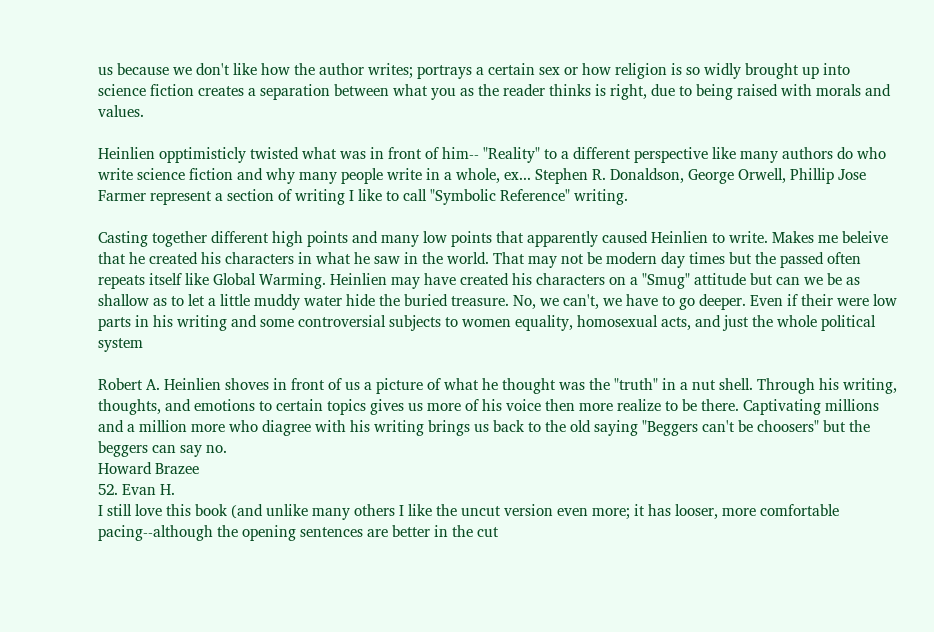us because we don't like how the author writes; portrays a certain sex or how religion is so widly brought up into science fiction creates a separation between what you as the reader thinks is right, due to being raised with morals and values.

Heinlien opptimisticly twisted what was in front of him-- "Reality" to a different perspective like many authors do who write science fiction and why many people write in a whole, ex... Stephen R. Donaldson, George Orwell, Phillip Jose Farmer represent a section of writing I like to call "Symbolic Reference" writing.

Casting together different high points and many low points that apparently caused Heinlien to write. Makes me beleive that he created his characters in what he saw in the world. That may not be modern day times but the passed often repeats itself like Global Warming. Heinlien may have created his characters on a "Smug" attitude but can we be as shallow as to let a little muddy water hide the buried treasure. No, we can't, we have to go deeper. Even if their were low parts in his writing and some controversial subjects to women equality, homosexual acts, and just the whole political system

Robert A. Heinlien shoves in front of us a picture of what he thought was the "truth" in a nut shell. Through his writing, thoughts, and emotions to certain topics gives us more of his voice then more realize to be there. Captivating millions and a million more who diagree with his writing brings us back to the old saying "Beggers can't be choosers" but the beggers can say no.
Howard Brazee
52. Evan H.
I still love this book (and unlike many others I like the uncut version even more; it has looser, more comfortable pacing--although the opening sentences are better in the cut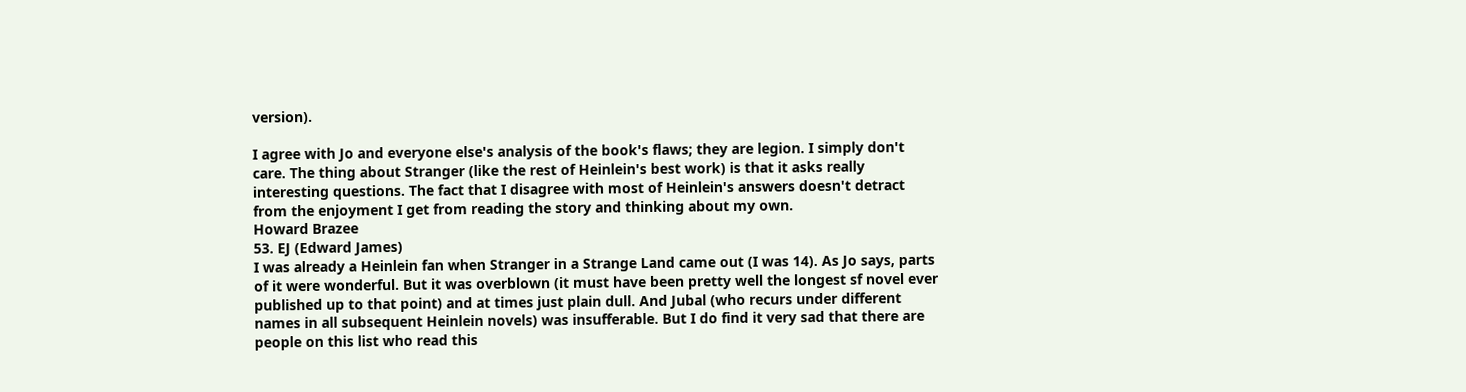version).

I agree with Jo and everyone else's analysis of the book's flaws; they are legion. I simply don't care. The thing about Stranger (like the rest of Heinlein's best work) is that it asks really interesting questions. The fact that I disagree with most of Heinlein's answers doesn't detract from the enjoyment I get from reading the story and thinking about my own.
Howard Brazee
53. EJ (Edward James)
I was already a Heinlein fan when Stranger in a Strange Land came out (I was 14). As Jo says, parts of it were wonderful. But it was overblown (it must have been pretty well the longest sf novel ever published up to that point) and at times just plain dull. And Jubal (who recurs under different names in all subsequent Heinlein novels) was insufferable. But I do find it very sad that there are people on this list who read this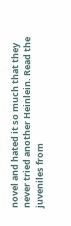novel and hated it so much that they never tried another Heinlein. Read the juveniles from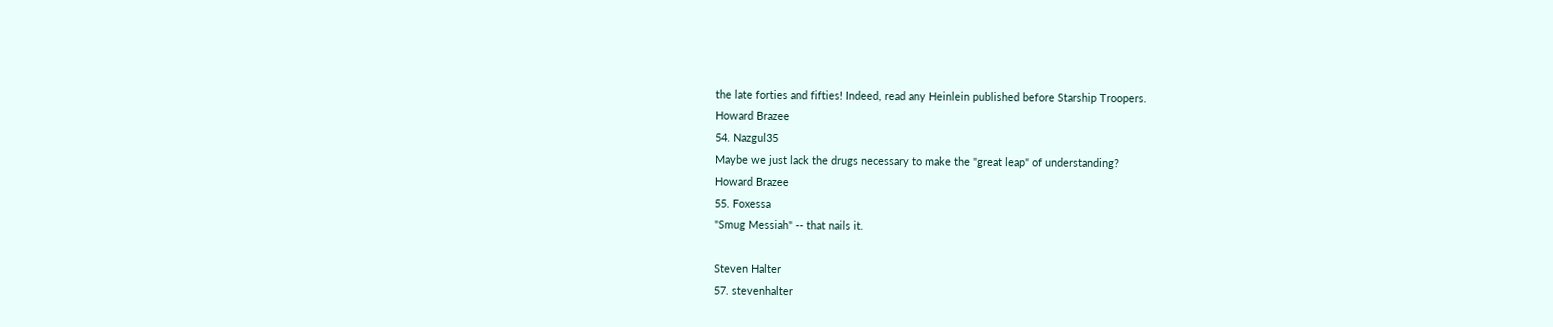the late forties and fifties! Indeed, read any Heinlein published before Starship Troopers.
Howard Brazee
54. Nazgul35
Maybe we just lack the drugs necessary to make the "great leap" of understanding?
Howard Brazee
55. Foxessa
"Smug Messiah" -- that nails it.

Steven Halter
57. stevenhalter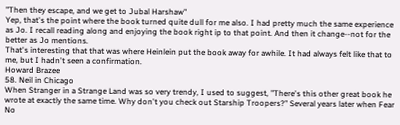"Then they escape, and we get to Jubal Harshaw"
Yep, that's the point where the book turned quite dull for me also. I had pretty much the same experience as Jo. I recall reading along and enjoying the book right ip to that point. And then it change--not for the better as Jo mentions.
That's interesting that that was where Heinlein put the book away for awhile. It had always felt like that to me, but I hadn't seen a confirmation.
Howard Brazee
58. Neil in Chicago
When Stranger in a Strange Land was so very trendy, I used to suggest, "There's this other great book he wrote at exactly the same time. Why don't you check out Starship Troopers?" Several years later when Fear No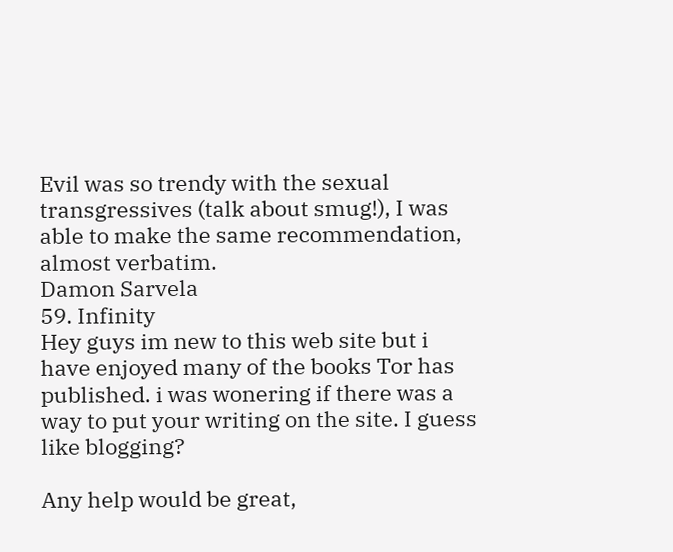Evil was so trendy with the sexual transgressives (talk about smug!), I was able to make the same recommendation, almost verbatim.
Damon Sarvela
59. Infinity
Hey guys im new to this web site but i have enjoyed many of the books Tor has published. i was wonering if there was a way to put your writing on the site. I guess like blogging?

Any help would be great,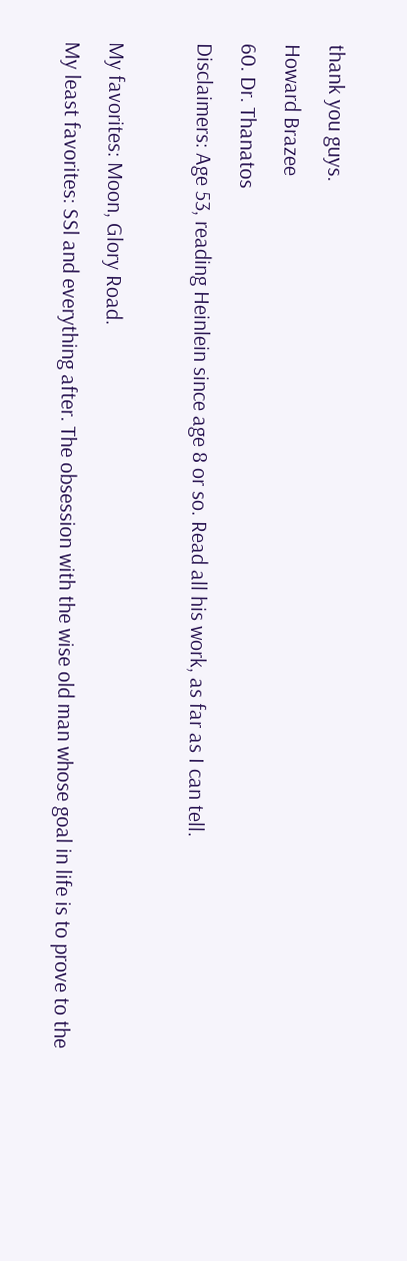thank you guys.
Howard Brazee
60. Dr. Thanatos
Disclaimers: Age 53, reading Heinlein since age 8 or so. Read all his work, as far as I can tell.

My favorites: Moon, Glory Road.
My least favorites: SSl and everything after. The obsession with the wise old man whose goal in life is to prove to the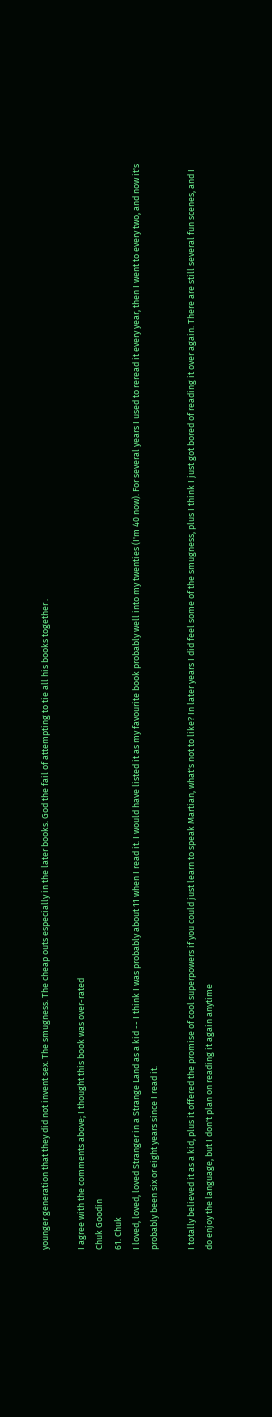younger generation that they did not invent sex. The smugness. The cheap outs especially in the later books. God the fail of attempting to tie all his books together .

I agree with the comments above; I thought this book was over-rated
Chuk Goodin
61. Chuk
I loved, loved, loved Stranger in a Strange Land as a kid -- I think I was probably about 11 when I read it. I would have listed it as my favourite book probably well into my twenties (I'm 40 now). For several years I used to reread it every year, then I went to every two, and now it's probably been six or eight years since I read it.

I totally believed it as a kid, plus it offered the promise of cool superpowers if you could just learn to speak Martian, what's not to like? In later years I did feel some of the smugness, plus I think I just got bored of reading it over again. There are still several fun scenes, and I do enjoy the language, but I don't plan on reading it again anytime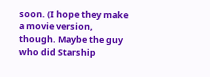soon. (I hope they make a movie version, though. Maybe the guy who did Starship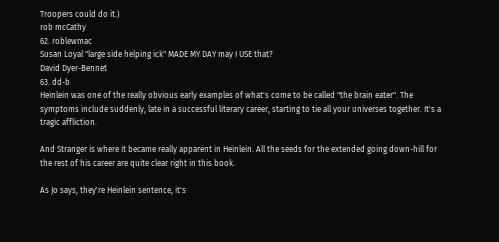Troopers could do it.)
rob mcCathy
62. roblewmac
Susan Loyal "large side helping ick" MADE MY DAY may I USE that?
David Dyer-Bennet
63. dd-b
Heinlein was one of the really obvious early examples of what's come to be called "the brain eater". The symptoms include suddenly, late in a successful literary career, starting to tie all your universes together. It's a tragic affliction.

And Stranger is where it became really apparent in Heinlein. All the seeds for the extended going down-hill for the rest of his career are quite clear right in this book.

As Jo says, they're Heinlein sentence, it's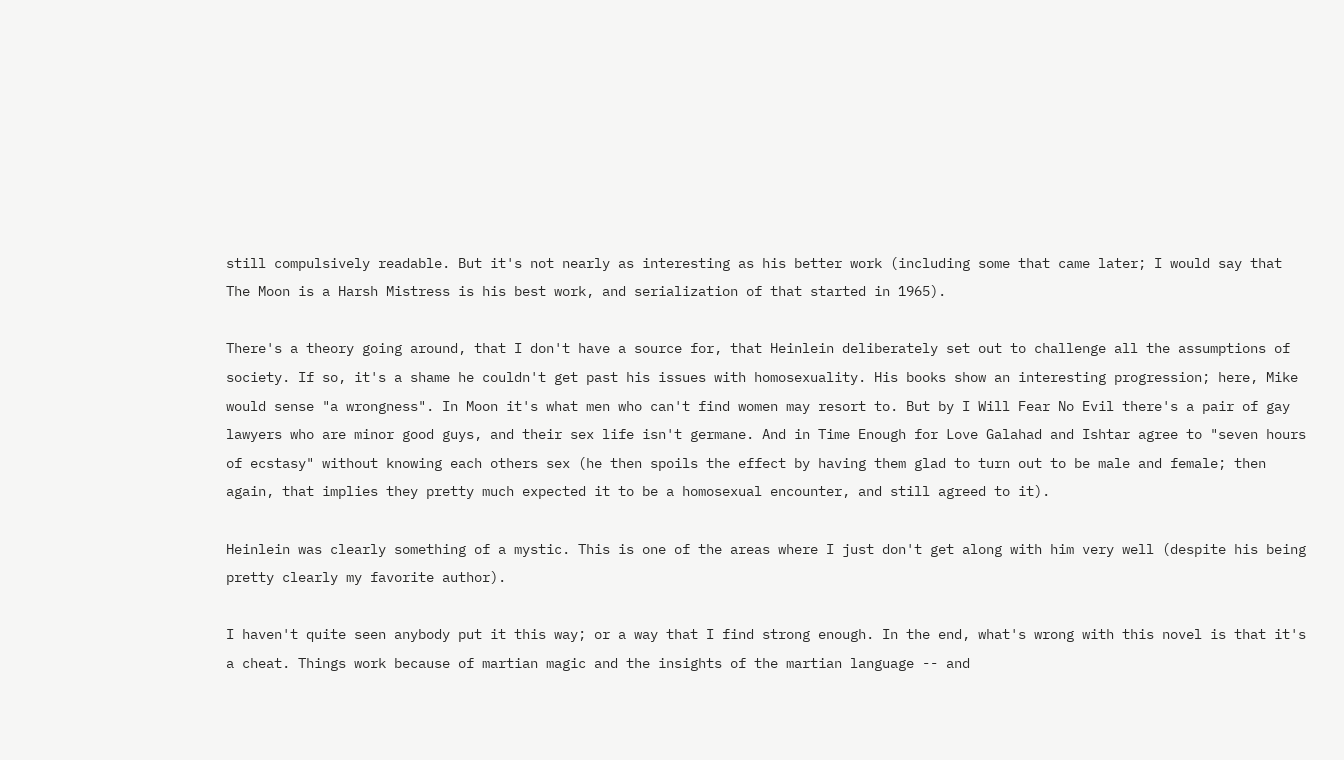still compulsively readable. But it's not nearly as interesting as his better work (including some that came later; I would say that The Moon is a Harsh Mistress is his best work, and serialization of that started in 1965).

There's a theory going around, that I don't have a source for, that Heinlein deliberately set out to challenge all the assumptions of society. If so, it's a shame he couldn't get past his issues with homosexuality. His books show an interesting progression; here, Mike would sense "a wrongness". In Moon it's what men who can't find women may resort to. But by I Will Fear No Evil there's a pair of gay lawyers who are minor good guys, and their sex life isn't germane. And in Time Enough for Love Galahad and Ishtar agree to "seven hours of ecstasy" without knowing each others sex (he then spoils the effect by having them glad to turn out to be male and female; then again, that implies they pretty much expected it to be a homosexual encounter, and still agreed to it).

Heinlein was clearly something of a mystic. This is one of the areas where I just don't get along with him very well (despite his being pretty clearly my favorite author).

I haven't quite seen anybody put it this way; or a way that I find strong enough. In the end, what's wrong with this novel is that it's a cheat. Things work because of martian magic and the insights of the martian language -- and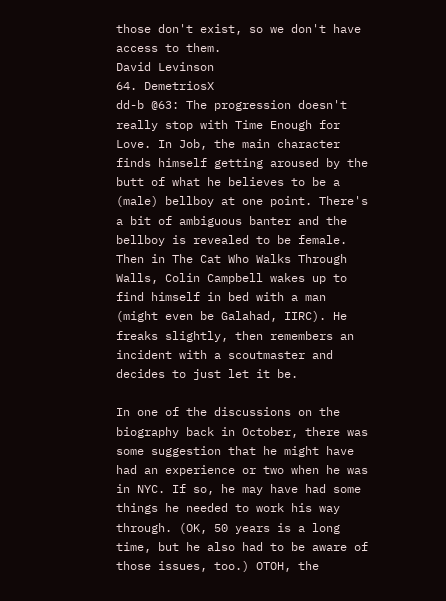those don't exist, so we don't have access to them.
David Levinson
64. DemetriosX
dd-b @63: The progression doesn't really stop with Time Enough for Love. In Job, the main character finds himself getting aroused by the butt of what he believes to be a (male) bellboy at one point. There's a bit of ambiguous banter and the bellboy is revealed to be female. Then in The Cat Who Walks Through Walls, Colin Campbell wakes up to find himself in bed with a man (might even be Galahad, IIRC). He freaks slightly, then remembers an incident with a scoutmaster and decides to just let it be.

In one of the discussions on the biography back in October, there was some suggestion that he might have had an experience or two when he was in NYC. If so, he may have had some things he needed to work his way through. (OK, 50 years is a long time, but he also had to be aware of those issues, too.) OTOH, the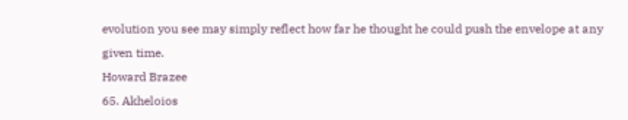evolution you see may simply reflect how far he thought he could push the envelope at any given time.
Howard Brazee
65. Akheloios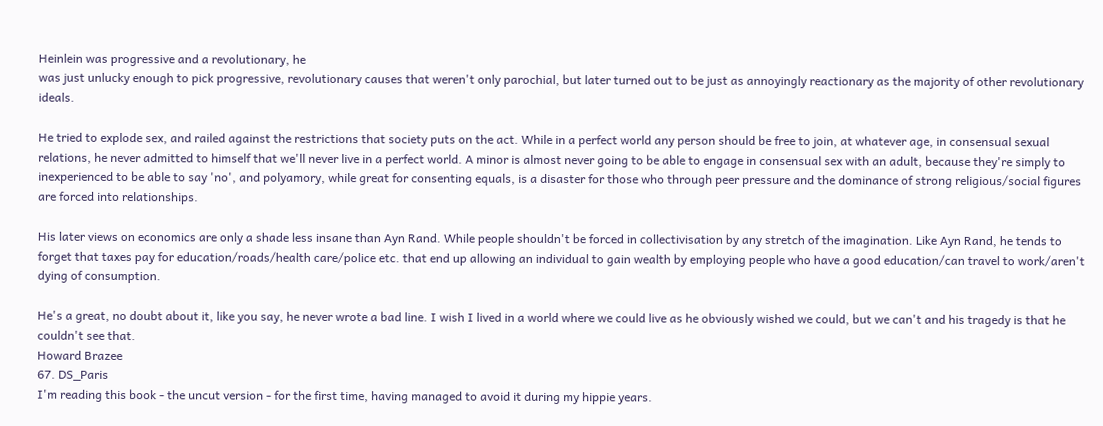Heinlein was progressive and a revolutionary, he
was just unlucky enough to pick progressive, revolutionary causes that weren't only parochial, but later turned out to be just as annoyingly reactionary as the majority of other revolutionary ideals.

He tried to explode sex, and railed against the restrictions that society puts on the act. While in a perfect world any person should be free to join, at whatever age, in consensual sexual relations, he never admitted to himself that we'll never live in a perfect world. A minor is almost never going to be able to engage in consensual sex with an adult, because they're simply to inexperienced to be able to say 'no', and polyamory, while great for consenting equals, is a disaster for those who through peer pressure and the dominance of strong religious/social figures are forced into relationships.

His later views on economics are only a shade less insane than Ayn Rand. While people shouldn't be forced in collectivisation by any stretch of the imagination. Like Ayn Rand, he tends to forget that taxes pay for education/roads/health care/police etc. that end up allowing an individual to gain wealth by employing people who have a good education/can travel to work/aren't dying of consumption.

He's a great, no doubt about it, like you say, he never wrote a bad line. I wish I lived in a world where we could live as he obviously wished we could, but we can't and his tragedy is that he couldn't see that.
Howard Brazee
67. DS_Paris
I'm reading this book - the uncut version - for the first time, having managed to avoid it during my hippie years.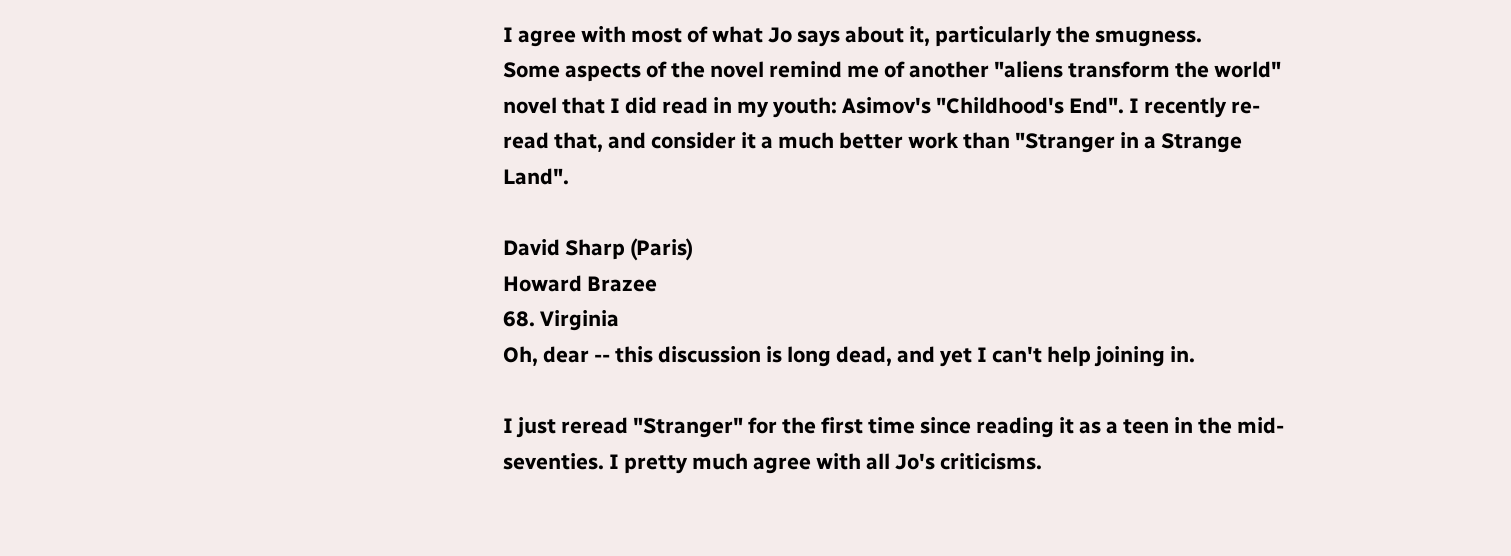I agree with most of what Jo says about it, particularly the smugness.
Some aspects of the novel remind me of another "aliens transform the world" novel that I did read in my youth: Asimov's "Childhood's End". I recently re-read that, and consider it a much better work than "Stranger in a Strange Land".

David Sharp (Paris)
Howard Brazee
68. Virginia
Oh, dear -- this discussion is long dead, and yet I can't help joining in.

I just reread "Stranger" for the first time since reading it as a teen in the mid-seventies. I pretty much agree with all Jo's criticisms.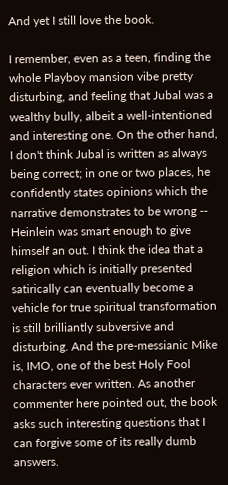And yet I still love the book.

I remember, even as a teen, finding the whole Playboy mansion vibe pretty disturbing, and feeling that Jubal was a wealthy bully, albeit a well-intentioned and interesting one. On the other hand, I don't think Jubal is written as always being correct; in one or two places, he confidently states opinions which the narrative demonstrates to be wrong -- Heinlein was smart enough to give himself an out. I think the idea that a religion which is initially presented satirically can eventually become a vehicle for true spiritual transformation is still brilliantly subversive and disturbing. And the pre-messianic Mike is, IMO, one of the best Holy Fool characters ever written. As another commenter here pointed out, the book asks such interesting questions that I can forgive some of its really dumb answers.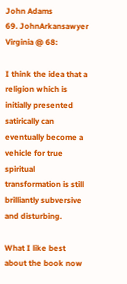John Adams
69. JohnArkansawyer
Virginia @ 68:

I think the idea that a religion which is initially presented satirically can eventually become a vehicle for true spiritual transformation is still brilliantly subversive and disturbing.

What I like best about the book now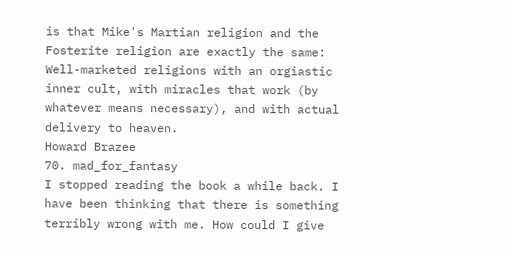is that Mike's Martian religion and the Fosterite religion are exactly the same: Well-marketed religions with an orgiastic inner cult, with miracles that work (by whatever means necessary), and with actual delivery to heaven.
Howard Brazee
70. mad_for_fantasy
I stopped reading the book a while back. I have been thinking that there is something terribly wrong with me. How could I give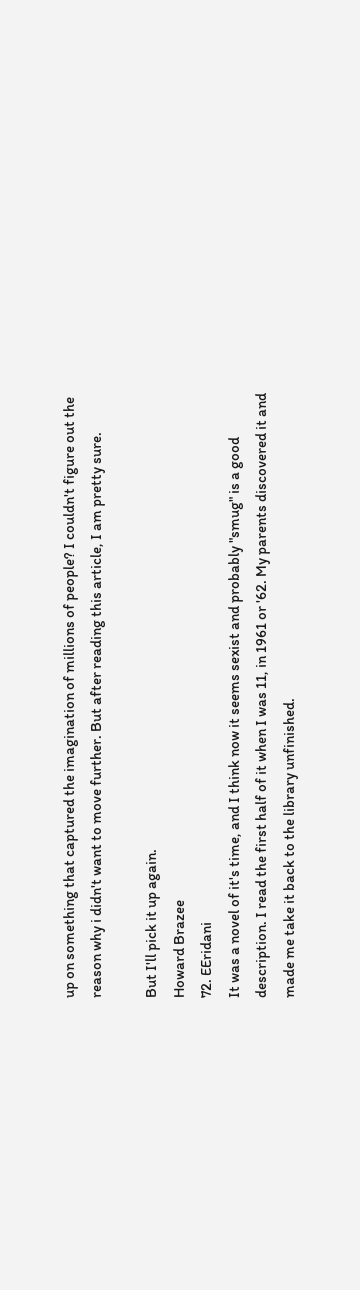up on something that captured the imagination of millions of people? I couldn't figure out the reason why i didn't want to move further. But after reading this article, I am pretty sure.

But I'll pick it up again.
Howard Brazee
72. EEridani
It was a novel of it's time, and I think now it seems sexist and probably "smug" is a good description. I read the first half of it when I was 11, in 1961 or '62. My parents discovered it and made me take it back to the library unfinished.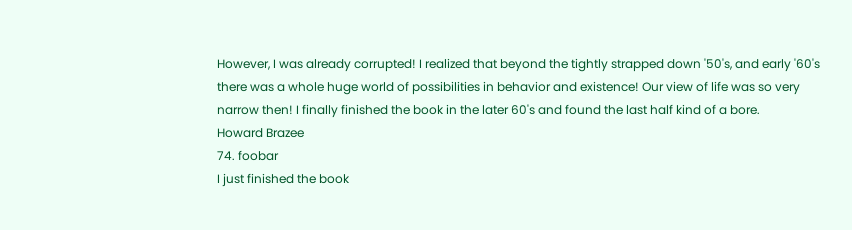However, I was already corrupted! I realized that beyond the tightly strapped down '50's, and early '60's there was a whole huge world of possibilities in behavior and existence! Our view of life was so very narrow then! I finally finished the book in the later 60's and found the last half kind of a bore.
Howard Brazee
74. foobar
I just finished the book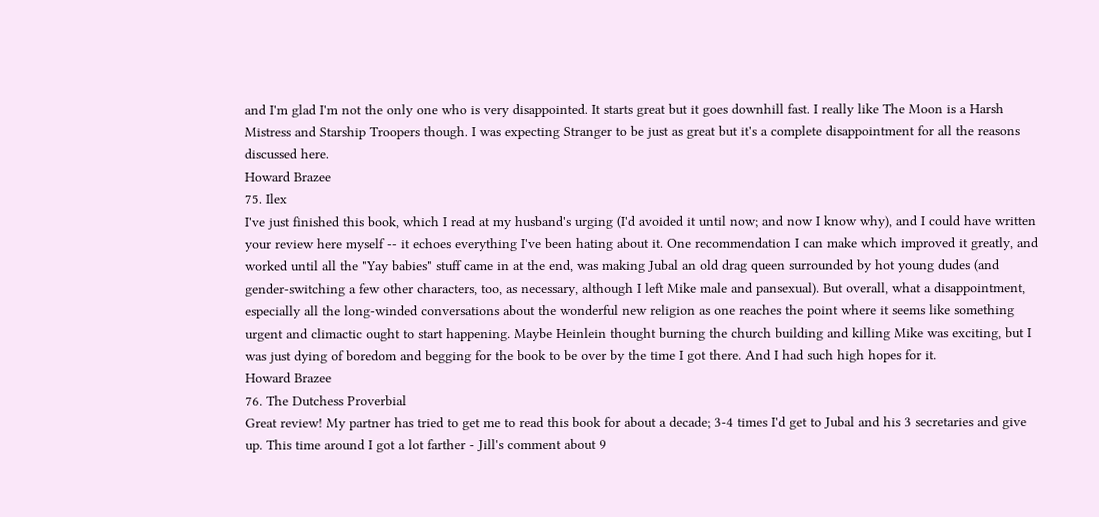and I'm glad I'm not the only one who is very disappointed. It starts great but it goes downhill fast. I really like The Moon is a Harsh Mistress and Starship Troopers though. I was expecting Stranger to be just as great but it's a complete disappointment for all the reasons discussed here.
Howard Brazee
75. Ilex
I've just finished this book, which I read at my husband's urging (I'd avoided it until now; and now I know why), and I could have written your review here myself -- it echoes everything I've been hating about it. One recommendation I can make which improved it greatly, and worked until all the "Yay babies" stuff came in at the end, was making Jubal an old drag queen surrounded by hot young dudes (and gender-switching a few other characters, too, as necessary, although I left Mike male and pansexual). But overall, what a disappointment, especially all the long-winded conversations about the wonderful new religion as one reaches the point where it seems like something urgent and climactic ought to start happening. Maybe Heinlein thought burning the church building and killing Mike was exciting, but I was just dying of boredom and begging for the book to be over by the time I got there. And I had such high hopes for it.
Howard Brazee
76. The Dutchess Proverbial
Great review! My partner has tried to get me to read this book for about a decade; 3-4 times I'd get to Jubal and his 3 secretaries and give up. This time around I got a lot farther - Jill's comment about 9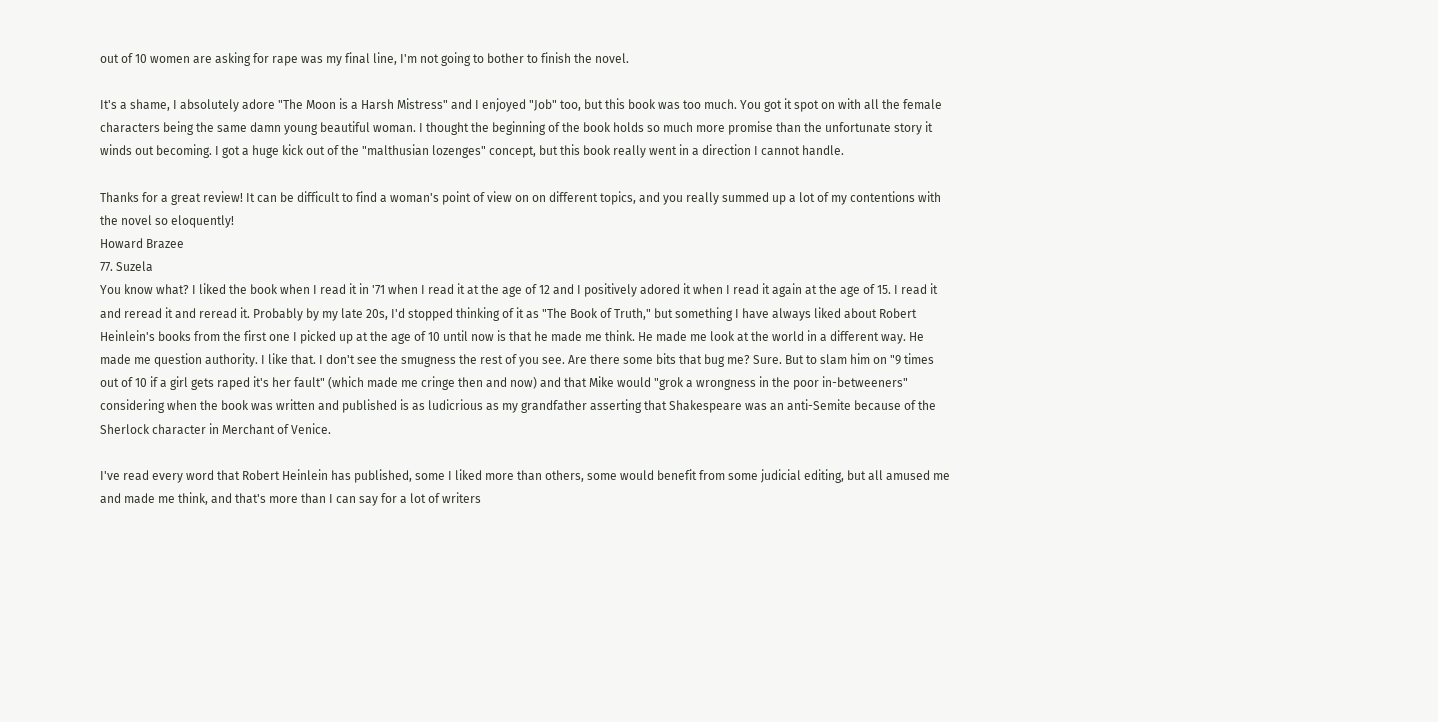out of 10 women are asking for rape was my final line, I'm not going to bother to finish the novel.

It's a shame, I absolutely adore "The Moon is a Harsh Mistress" and I enjoyed "Job" too, but this book was too much. You got it spot on with all the female characters being the same damn young beautiful woman. I thought the beginning of the book holds so much more promise than the unfortunate story it winds out becoming. I got a huge kick out of the "malthusian lozenges" concept, but this book really went in a direction I cannot handle.

Thanks for a great review! It can be difficult to find a woman's point of view on on different topics, and you really summed up a lot of my contentions with the novel so eloquently!
Howard Brazee
77. Suzela
You know what? I liked the book when I read it in '71 when I read it at the age of 12 and I positively adored it when I read it again at the age of 15. I read it and reread it and reread it. Probably by my late 20s, I'd stopped thinking of it as "The Book of Truth," but something I have always liked about Robert Heinlein's books from the first one I picked up at the age of 10 until now is that he made me think. He made me look at the world in a different way. He made me question authority. I like that. I don't see the smugness the rest of you see. Are there some bits that bug me? Sure. But to slam him on "9 times out of 10 if a girl gets raped it's her fault" (which made me cringe then and now) and that Mike would "grok a wrongness in the poor in-betweeners" considering when the book was written and published is as ludicrious as my grandfather asserting that Shakespeare was an anti-Semite because of the Sherlock character in Merchant of Venice.

I've read every word that Robert Heinlein has published, some I liked more than others, some would benefit from some judicial editing, but all amused me and made me think, and that's more than I can say for a lot of writers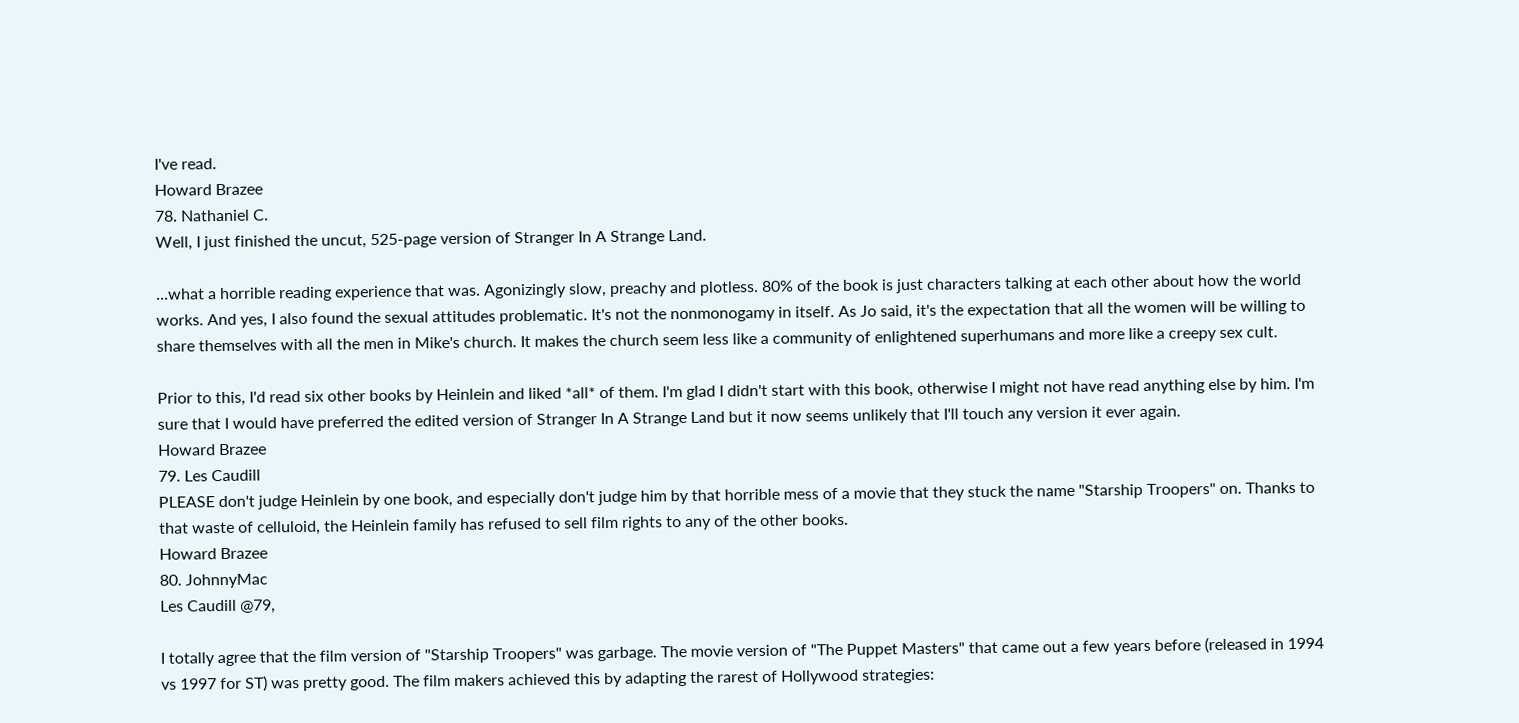I've read.
Howard Brazee
78. Nathaniel C.
Well, I just finished the uncut, 525-page version of Stranger In A Strange Land.

...what a horrible reading experience that was. Agonizingly slow, preachy and plotless. 80% of the book is just characters talking at each other about how the world works. And yes, I also found the sexual attitudes problematic. It's not the nonmonogamy in itself. As Jo said, it's the expectation that all the women will be willing to share themselves with all the men in Mike's church. It makes the church seem less like a community of enlightened superhumans and more like a creepy sex cult.

Prior to this, I'd read six other books by Heinlein and liked *all* of them. I'm glad I didn't start with this book, otherwise I might not have read anything else by him. I'm sure that I would have preferred the edited version of Stranger In A Strange Land but it now seems unlikely that I'll touch any version it ever again.
Howard Brazee
79. Les Caudill
PLEASE don't judge Heinlein by one book, and especially don't judge him by that horrible mess of a movie that they stuck the name "Starship Troopers" on. Thanks to that waste of celluloid, the Heinlein family has refused to sell film rights to any of the other books.
Howard Brazee
80. JohnnyMac
Les Caudill @79,

I totally agree that the film version of "Starship Troopers" was garbage. The movie version of "The Puppet Masters" that came out a few years before (released in 1994 vs 1997 for ST) was pretty good. The film makers achieved this by adapting the rarest of Hollywood strategies: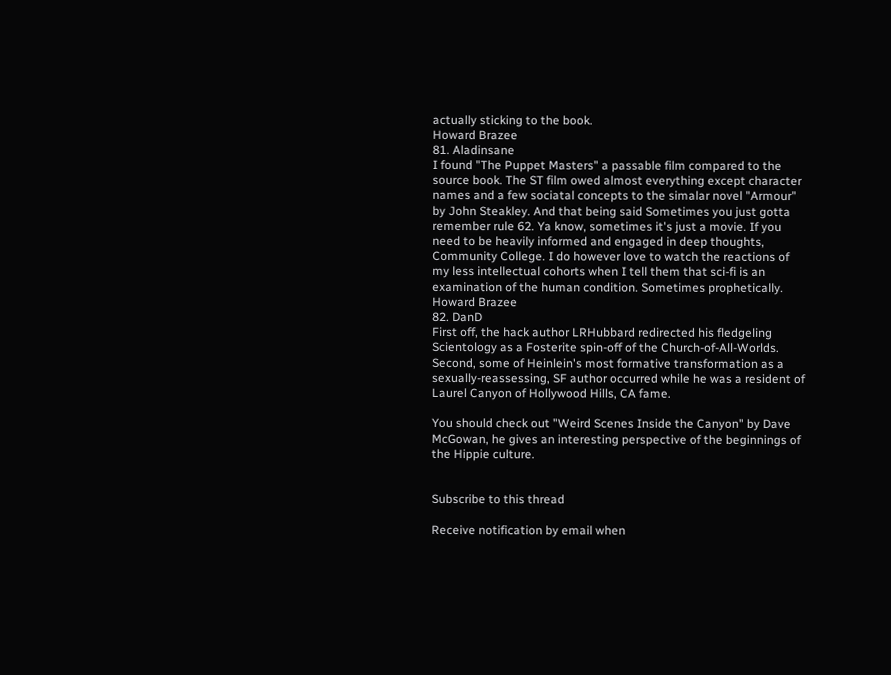actually sticking to the book.
Howard Brazee
81. Aladinsane
I found "The Puppet Masters" a passable film compared to the source book. The ST film owed almost everything except character names and a few sociatal concepts to the simalar novel "Armour" by John Steakley. And that being said Sometimes you just gotta remember rule 62. Ya know, sometimes it's just a movie. If you need to be heavily informed and engaged in deep thoughts, Community College. I do however love to watch the reactions of my less intellectual cohorts when I tell them that sci-fi is an examination of the human condition. Sometimes prophetically.
Howard Brazee
82. DanD
First off, the hack author LRHubbard redirected his fledgeling Scientology as a Fosterite spin-off of the Church-of-All-Worlds. Second, some of Heinlein's most formative transformation as a sexually-reassessing, SF author occurred while he was a resident of Laurel Canyon of Hollywood Hills, CA fame.

You should check out "Weird Scenes Inside the Canyon" by Dave McGowan, he gives an interesting perspective of the beginnings of the Hippie culture.


Subscribe to this thread

Receive notification by email when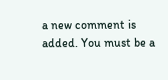a new comment is added. You must be a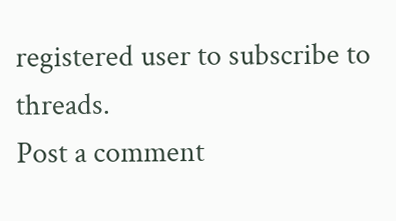registered user to subscribe to threads.
Post a comment